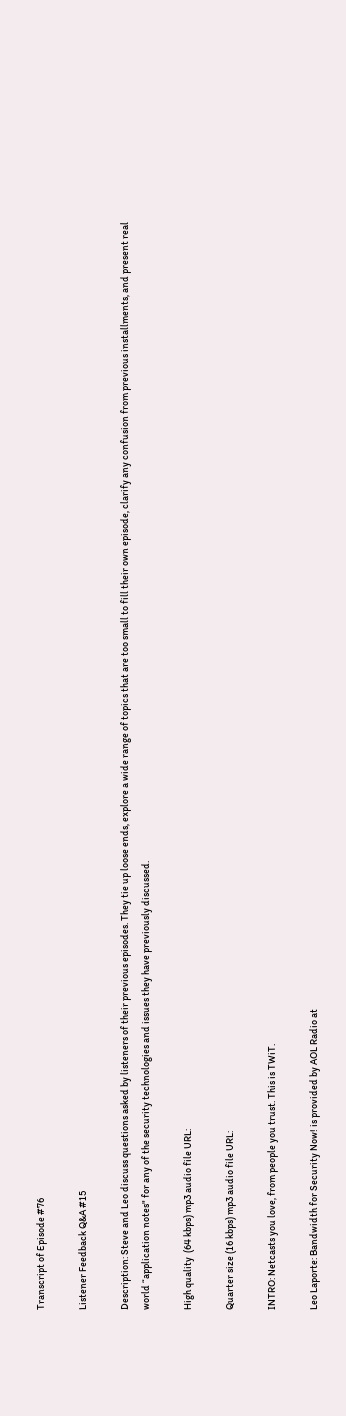Transcript of Episode #76

Listener Feedback Q&A #15

Description: Steve and Leo discuss questions asked by listeners of their previous episodes. They tie up loose ends, explore a wide range of topics that are too small to fill their own episode, clarify any confusion from previous installments, and present real world “application notes" for any of the security technologies and issues they have previously discussed.

High quality  (64 kbps) mp3 audio file URL:

Quarter size (16 kbps) mp3 audio file URL:

INTRO: Netcasts you love, from people you trust. This is TWiT.

Leo Laporte: Bandwidth for Security Now! is provided by AOL Radio at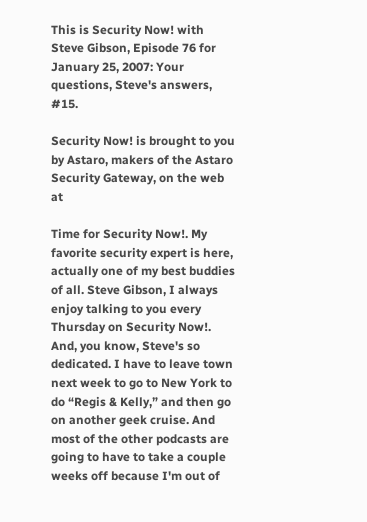This is Security Now! with Steve Gibson, Episode 76 for January 25, 2007: Your questions, Steve's answers, #15.

Security Now! is brought to you by Astaro, makers of the Astaro Security Gateway, on the web at

Time for Security Now!. My favorite security expert is here, actually one of my best buddies of all. Steve Gibson, I always enjoy talking to you every Thursday on Security Now!. And, you know, Steve's so dedicated. I have to leave town next week to go to New York to do “Regis & Kelly,” and then go on another geek cruise. And most of the other podcasts are going to have to take a couple weeks off because I'm out of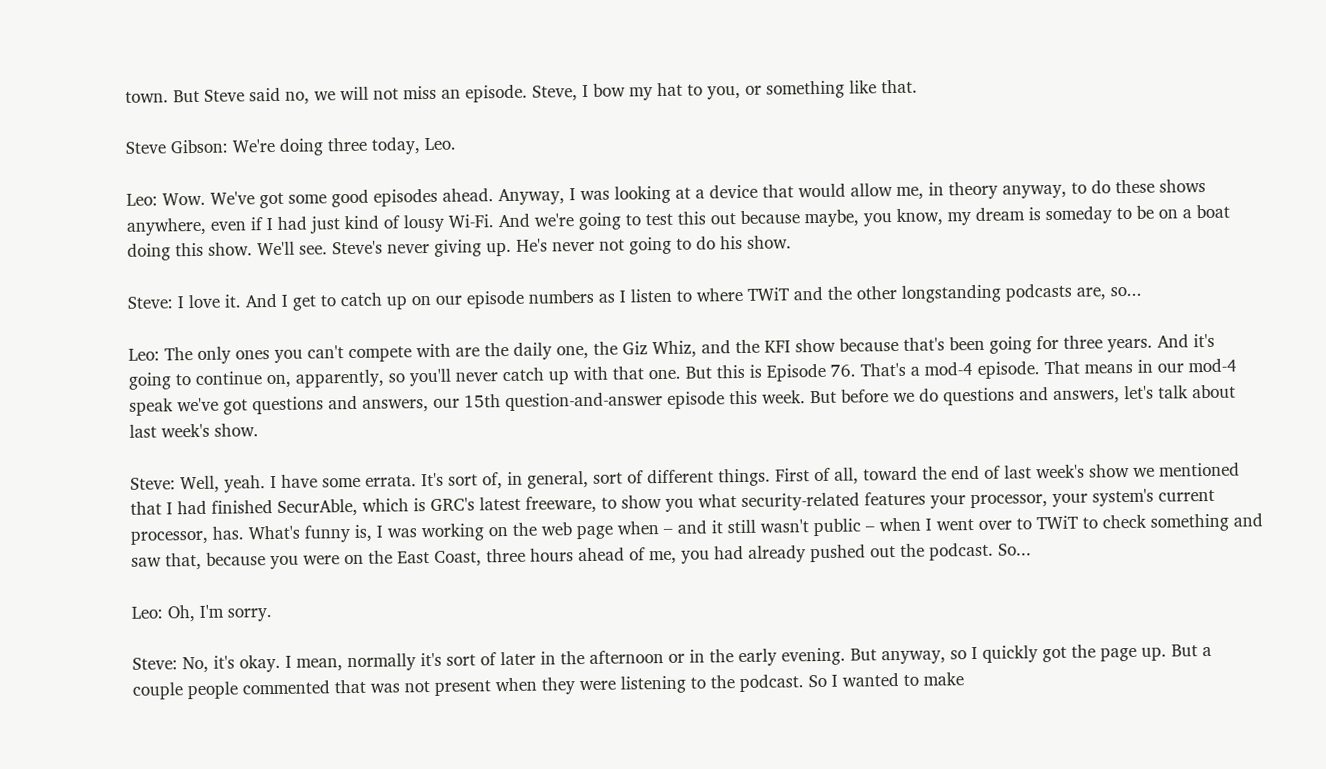town. But Steve said no, we will not miss an episode. Steve, I bow my hat to you, or something like that.

Steve Gibson: We're doing three today, Leo.

Leo: Wow. We've got some good episodes ahead. Anyway, I was looking at a device that would allow me, in theory anyway, to do these shows anywhere, even if I had just kind of lousy Wi-Fi. And we're going to test this out because maybe, you know, my dream is someday to be on a boat doing this show. We'll see. Steve's never giving up. He's never not going to do his show.

Steve: I love it. And I get to catch up on our episode numbers as I listen to where TWiT and the other longstanding podcasts are, so...

Leo: The only ones you can't compete with are the daily one, the Giz Whiz, and the KFI show because that's been going for three years. And it's going to continue on, apparently, so you'll never catch up with that one. But this is Episode 76. That's a mod-4 episode. That means in our mod-4 speak we've got questions and answers, our 15th question-and-answer episode this week. But before we do questions and answers, let's talk about last week's show.

Steve: Well, yeah. I have some errata. It's sort of, in general, sort of different things. First of all, toward the end of last week's show we mentioned that I had finished SecurAble, which is GRC's latest freeware, to show you what security-related features your processor, your system's current processor, has. What's funny is, I was working on the web page when – and it still wasn't public – when I went over to TWiT to check something and saw that, because you were on the East Coast, three hours ahead of me, you had already pushed out the podcast. So...

Leo: Oh, I'm sorry.

Steve: No, it's okay. I mean, normally it's sort of later in the afternoon or in the early evening. But anyway, so I quickly got the page up. But a couple people commented that was not present when they were listening to the podcast. So I wanted to make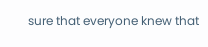sure that everyone knew that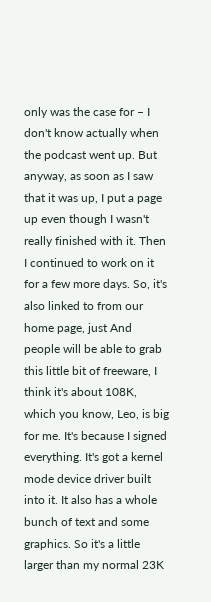only was the case for – I don't know actually when the podcast went up. But anyway, as soon as I saw that it was up, I put a page up even though I wasn't really finished with it. Then I continued to work on it for a few more days. So, it's also linked to from our home page, just And people will be able to grab this little bit of freeware, I think it's about 108K, which you know, Leo, is big for me. It's because I signed everything. It's got a kernel mode device driver built into it. It also has a whole bunch of text and some graphics. So it's a little larger than my normal 23K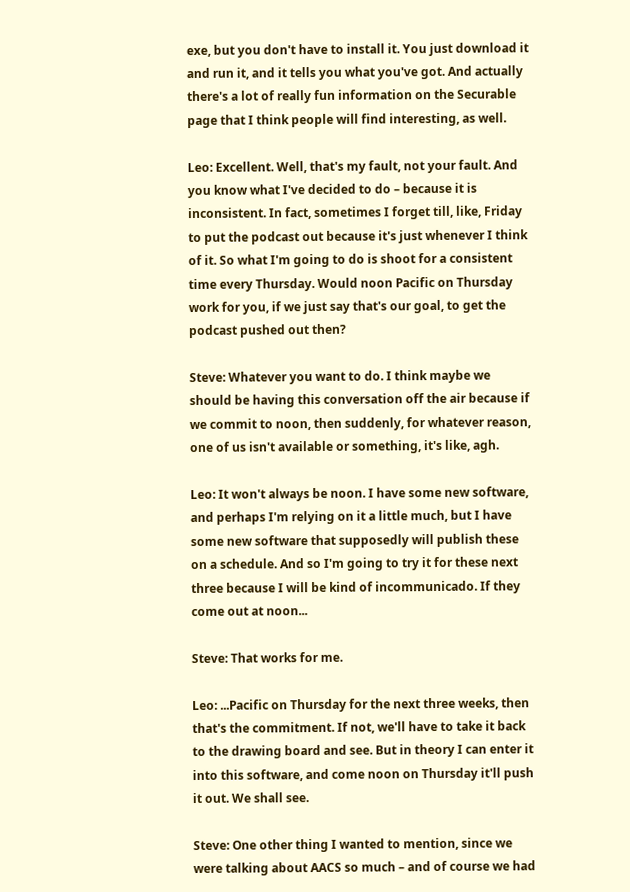exe, but you don't have to install it. You just download it and run it, and it tells you what you've got. And actually there's a lot of really fun information on the Securable page that I think people will find interesting, as well.

Leo: Excellent. Well, that's my fault, not your fault. And you know what I've decided to do – because it is inconsistent. In fact, sometimes I forget till, like, Friday to put the podcast out because it's just whenever I think of it. So what I'm going to do is shoot for a consistent time every Thursday. Would noon Pacific on Thursday work for you, if we just say that's our goal, to get the podcast pushed out then?

Steve: Whatever you want to do. I think maybe we should be having this conversation off the air because if we commit to noon, then suddenly, for whatever reason, one of us isn't available or something, it's like, agh.

Leo: It won't always be noon. I have some new software, and perhaps I'm relying on it a little much, but I have some new software that supposedly will publish these on a schedule. And so I'm going to try it for these next three because I will be kind of incommunicado. If they come out at noon...

Steve: That works for me.

Leo: ...Pacific on Thursday for the next three weeks, then that's the commitment. If not, we'll have to take it back to the drawing board and see. But in theory I can enter it into this software, and come noon on Thursday it'll push it out. We shall see.

Steve: One other thing I wanted to mention, since we were talking about AACS so much – and of course we had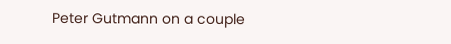Peter Gutmann on a couple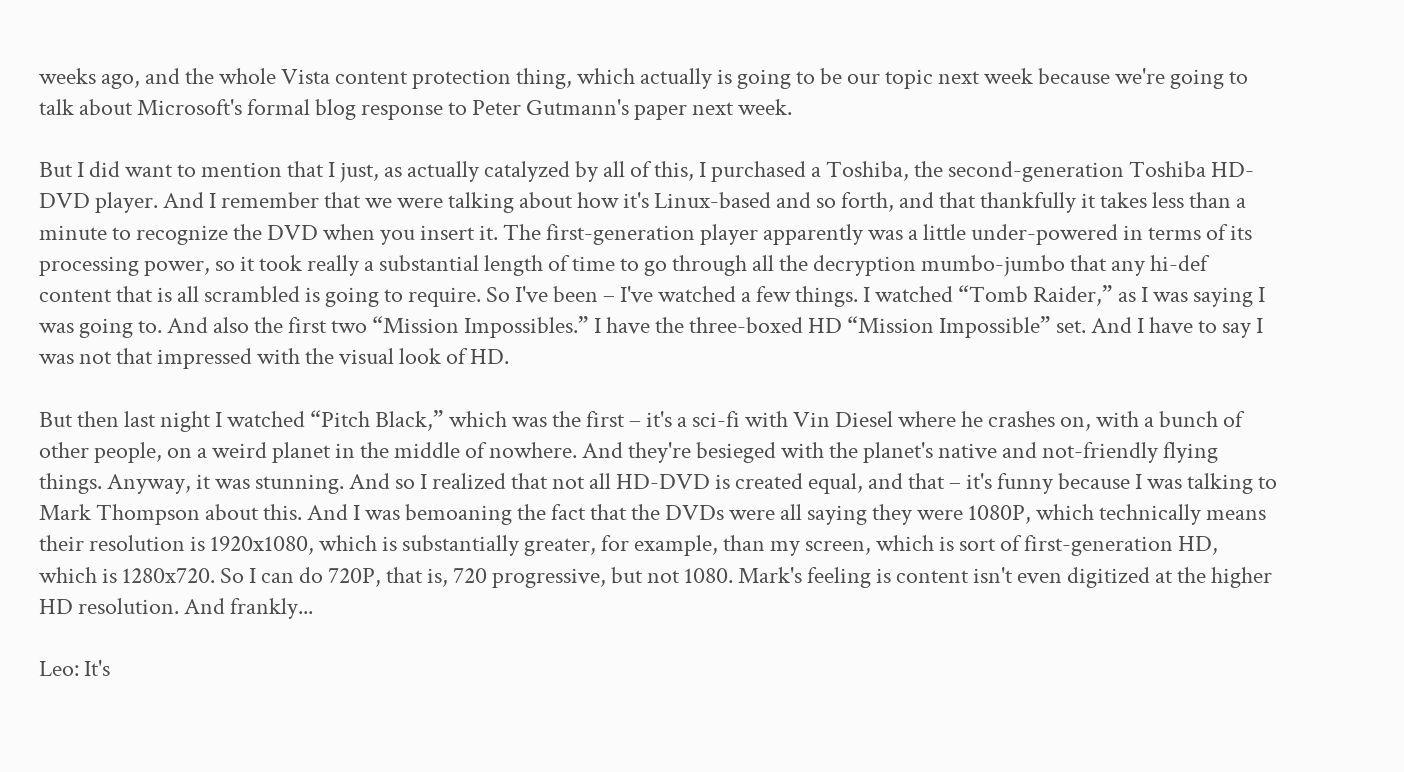weeks ago, and the whole Vista content protection thing, which actually is going to be our topic next week because we're going to talk about Microsoft's formal blog response to Peter Gutmann's paper next week.

But I did want to mention that I just, as actually catalyzed by all of this, I purchased a Toshiba, the second-generation Toshiba HD-DVD player. And I remember that we were talking about how it's Linux-based and so forth, and that thankfully it takes less than a minute to recognize the DVD when you insert it. The first-generation player apparently was a little under-powered in terms of its processing power, so it took really a substantial length of time to go through all the decryption mumbo-jumbo that any hi-def content that is all scrambled is going to require. So I've been – I've watched a few things. I watched “Tomb Raider,” as I was saying I was going to. And also the first two “Mission Impossibles.” I have the three-boxed HD “Mission Impossible” set. And I have to say I was not that impressed with the visual look of HD.

But then last night I watched “Pitch Black,” which was the first – it's a sci-fi with Vin Diesel where he crashes on, with a bunch of other people, on a weird planet in the middle of nowhere. And they're besieged with the planet's native and not-friendly flying things. Anyway, it was stunning. And so I realized that not all HD-DVD is created equal, and that – it's funny because I was talking to Mark Thompson about this. And I was bemoaning the fact that the DVDs were all saying they were 1080P, which technically means their resolution is 1920x1080, which is substantially greater, for example, than my screen, which is sort of first-generation HD, which is 1280x720. So I can do 720P, that is, 720 progressive, but not 1080. Mark's feeling is content isn't even digitized at the higher HD resolution. And frankly...

Leo: It's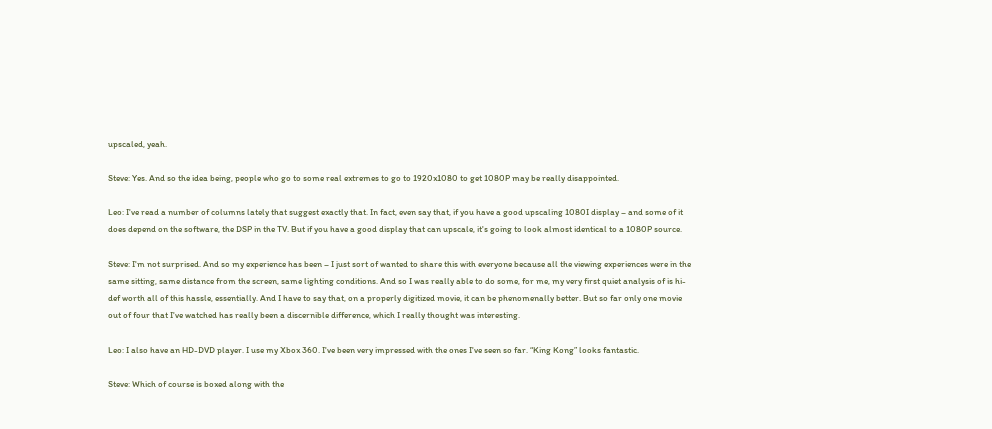upscaled, yeah.

Steve: Yes. And so the idea being, people who go to some real extremes to go to 1920x1080 to get 1080P may be really disappointed.

Leo: I've read a number of columns lately that suggest exactly that. In fact, even say that, if you have a good upscaling 1080I display – and some of it does depend on the software, the DSP in the TV. But if you have a good display that can upscale, it's going to look almost identical to a 1080P source.

Steve: I'm not surprised. And so my experience has been – I just sort of wanted to share this with everyone because all the viewing experiences were in the same sitting, same distance from the screen, same lighting conditions. And so I was really able to do some, for me, my very first quiet analysis of is hi-def worth all of this hassle, essentially. And I have to say that, on a properly digitized movie, it can be phenomenally better. But so far only one movie out of four that I've watched has really been a discernible difference, which I really thought was interesting.

Leo: I also have an HD-DVD player. I use my Xbox 360. I've been very impressed with the ones I've seen so far. “King Kong” looks fantastic.

Steve: Which of course is boxed along with the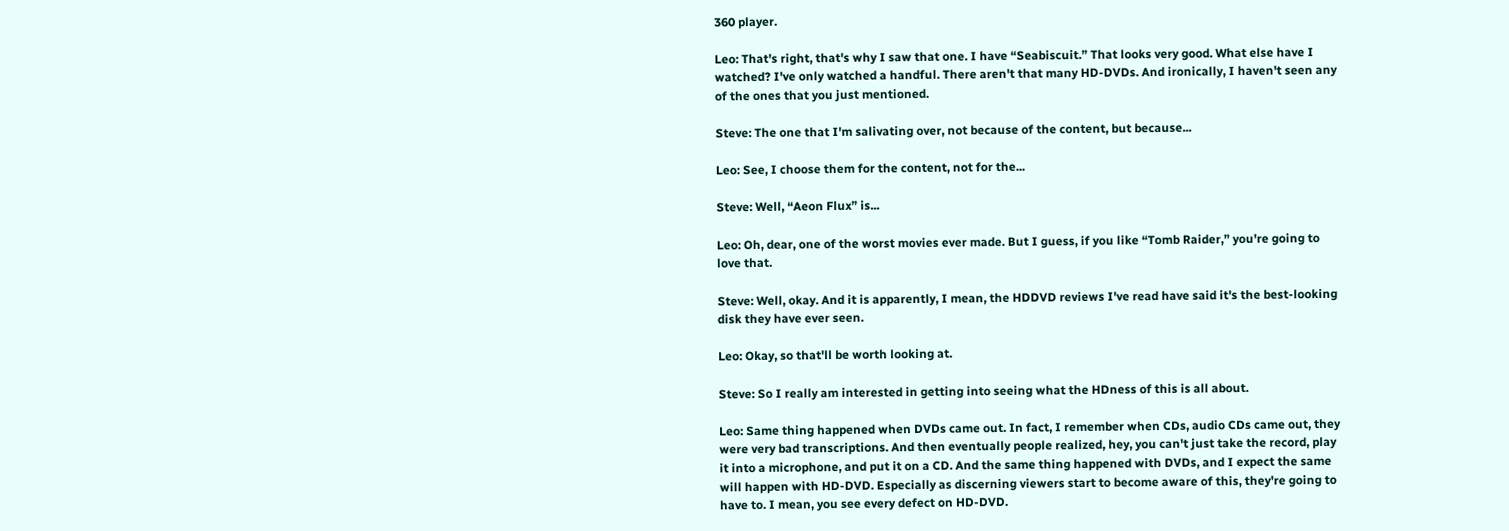360 player.

Leo: That's right, that's why I saw that one. I have “Seabiscuit.” That looks very good. What else have I watched? I've only watched a handful. There aren't that many HD-DVDs. And ironically, I haven't seen any of the ones that you just mentioned.

Steve: The one that I'm salivating over, not because of the content, but because...

Leo: See, I choose them for the content, not for the...

Steve: Well, “Aeon Flux” is...

Leo: Oh, dear, one of the worst movies ever made. But I guess, if you like “Tomb Raider,” you're going to love that.

Steve: Well, okay. And it is apparently, I mean, the HDDVD reviews I've read have said it's the best-looking disk they have ever seen.

Leo: Okay, so that'll be worth looking at.

Steve: So I really am interested in getting into seeing what the HDness of this is all about.

Leo: Same thing happened when DVDs came out. In fact, I remember when CDs, audio CDs came out, they were very bad transcriptions. And then eventually people realized, hey, you can't just take the record, play it into a microphone, and put it on a CD. And the same thing happened with DVDs, and I expect the same will happen with HD-DVD. Especially as discerning viewers start to become aware of this, they're going to have to. I mean, you see every defect on HD-DVD.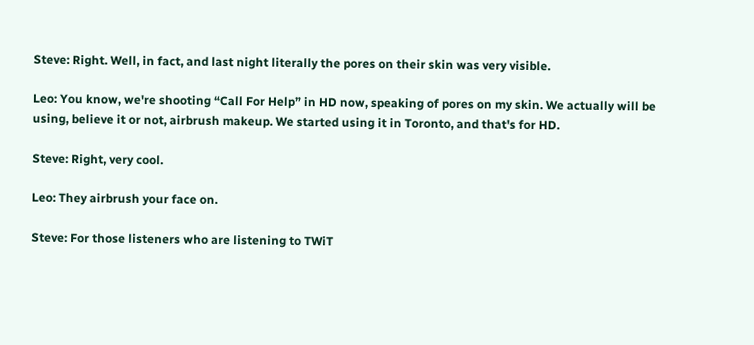Steve: Right. Well, in fact, and last night literally the pores on their skin was very visible.

Leo: You know, we're shooting “Call For Help” in HD now, speaking of pores on my skin. We actually will be using, believe it or not, airbrush makeup. We started using it in Toronto, and that's for HD.

Steve: Right, very cool.

Leo: They airbrush your face on.

Steve: For those listeners who are listening to TWiT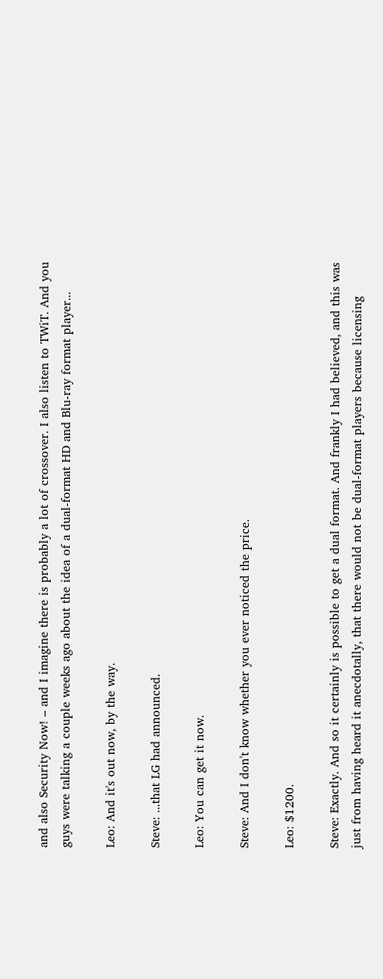and also Security Now! – and I imagine there is probably a lot of crossover. I also listen to TWiT. And you guys were talking a couple weeks ago about the idea of a dual-format HD and Blu-ray format player...

Leo: And it's out now, by the way.

Steve: ...that LG had announced.

Leo: You can get it now.

Steve: And I don't know whether you ever noticed the price.

Leo: $1200.

Steve: Exactly. And so it certainly is possible to get a dual format. And frankly I had believed, and this was just from having heard it anecdotally, that there would not be dual-format players because licensing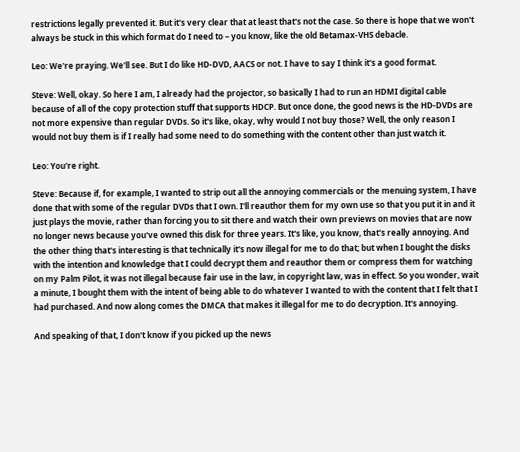restrictions legally prevented it. But it's very clear that at least that's not the case. So there is hope that we won't always be stuck in this which format do I need to – you know, like the old Betamax-VHS debacle.

Leo: We're praying. We'll see. But I do like HD-DVD, AACS or not. I have to say I think it's a good format.

Steve: Well, okay. So here I am, I already had the projector, so basically I had to run an HDMI digital cable because of all of the copy protection stuff that supports HDCP. But once done, the good news is the HD-DVDs are not more expensive than regular DVDs. So it's like, okay, why would I not buy those? Well, the only reason I would not buy them is if I really had some need to do something with the content other than just watch it.

Leo: You're right.

Steve: Because if, for example, I wanted to strip out all the annoying commercials or the menuing system, I have done that with some of the regular DVDs that I own. I'll reauthor them for my own use so that you put it in and it just plays the movie, rather than forcing you to sit there and watch their own previews on movies that are now no longer news because you've owned this disk for three years. It's like, you know, that's really annoying. And the other thing that's interesting is that technically it's now illegal for me to do that; but when I bought the disks with the intention and knowledge that I could decrypt them and reauthor them or compress them for watching on my Palm Pilot, it was not illegal because fair use in the law, in copyright law, was in effect. So you wonder, wait a minute, I bought them with the intent of being able to do whatever I wanted to with the content that I felt that I had purchased. And now along comes the DMCA that makes it illegal for me to do decryption. It's annoying.

And speaking of that, I don't know if you picked up the news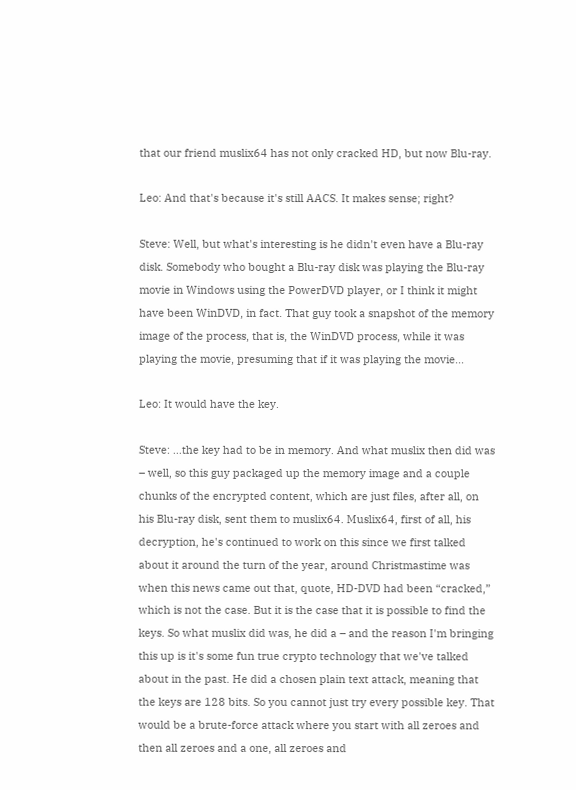that our friend muslix64 has not only cracked HD, but now Blu-ray.

Leo: And that's because it's still AACS. It makes sense; right?

Steve: Well, but what's interesting is he didn't even have a Blu-ray disk. Somebody who bought a Blu-ray disk was playing the Blu-ray movie in Windows using the PowerDVD player, or I think it might have been WinDVD, in fact. That guy took a snapshot of the memory image of the process, that is, the WinDVD process, while it was playing the movie, presuming that if it was playing the movie...

Leo: It would have the key.

Steve: ...the key had to be in memory. And what muslix then did was – well, so this guy packaged up the memory image and a couple chunks of the encrypted content, which are just files, after all, on his Blu-ray disk, sent them to muslix64. Muslix64, first of all, his decryption, he's continued to work on this since we first talked about it around the turn of the year, around Christmastime was when this news came out that, quote, HD-DVD had been “cracked,” which is not the case. But it is the case that it is possible to find the keys. So what muslix did was, he did a – and the reason I'm bringing this up is it's some fun true crypto technology that we've talked about in the past. He did a chosen plain text attack, meaning that the keys are 128 bits. So you cannot just try every possible key. That would be a brute-force attack where you start with all zeroes and then all zeroes and a one, all zeroes and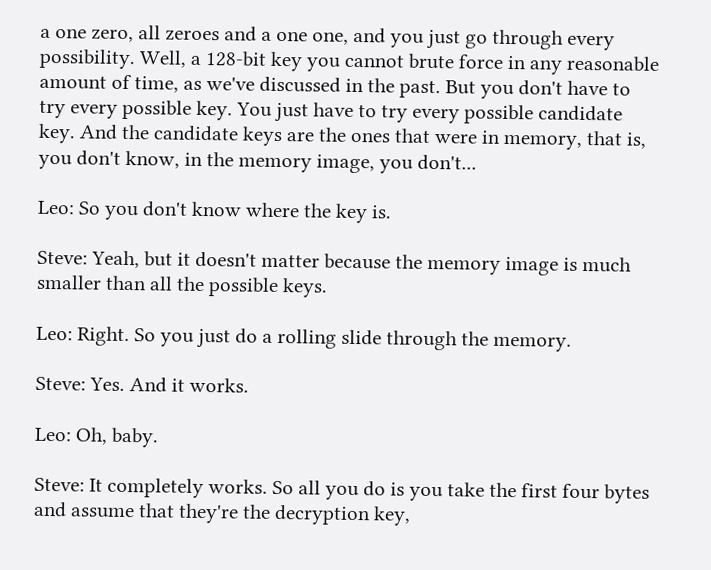a one zero, all zeroes and a one one, and you just go through every possibility. Well, a 128-bit key you cannot brute force in any reasonable amount of time, as we've discussed in the past. But you don't have to try every possible key. You just have to try every possible candidate key. And the candidate keys are the ones that were in memory, that is, you don't know, in the memory image, you don't...

Leo: So you don't know where the key is.

Steve: Yeah, but it doesn't matter because the memory image is much smaller than all the possible keys.

Leo: Right. So you just do a rolling slide through the memory.

Steve: Yes. And it works.

Leo: Oh, baby.

Steve: It completely works. So all you do is you take the first four bytes and assume that they're the decryption key,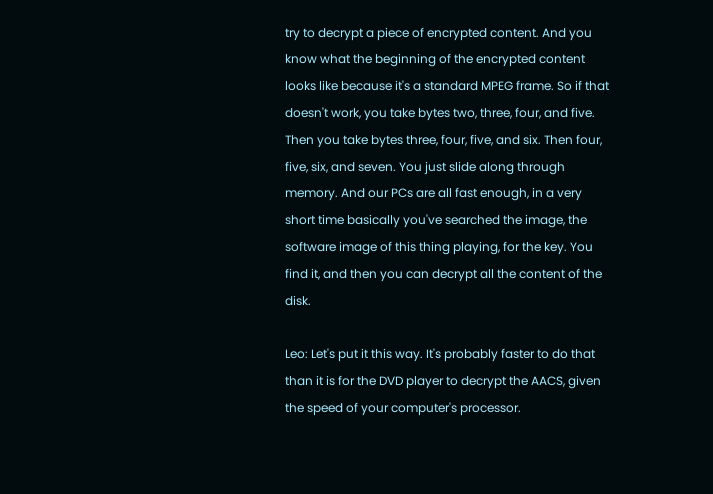try to decrypt a piece of encrypted content. And you know what the beginning of the encrypted content looks like because it's a standard MPEG frame. So if that doesn't work, you take bytes two, three, four, and five. Then you take bytes three, four, five, and six. Then four, five, six, and seven. You just slide along through memory. And our PCs are all fast enough, in a very short time basically you've searched the image, the software image of this thing playing, for the key. You find it, and then you can decrypt all the content of the disk.

Leo: Let's put it this way. It's probably faster to do that than it is for the DVD player to decrypt the AACS, given the speed of your computer's processor.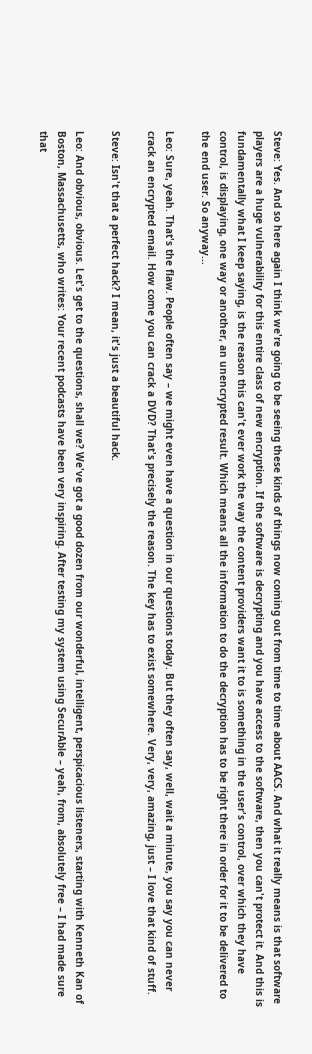Steve: Yes. And so here again I think we're going to be seeing these kinds of things now coming out from time to time about AACS. And what it really means is that software players are a huge vulnerability for this entire class of new encryption. If the software is decrypting and you have access to the software, then you can't protect it. And this is fundamentally what I keep saying, is the reason this can't ever work the way the content providers want it to is something in the user's control, over which they have control, is displaying, one way or another, an unencrypted result. Which means all the information to do the decryption has to be right there in order for it to be delivered to the end user. So anyway...

Leo: Sure, yeah. That's the flaw. People often say – we might even have a question in our questions today. But they often say, well, wait a minute, you say you can never crack an encrypted email. How come you can crack a DVD? That's precisely the reason. The key has to exist somewhere. Very, very, amazing, just – I love that kind of stuff.

Steve: Isn't that a perfect hack? I mean, it's just a beautiful hack.

Leo: And obvious, obvious. Let's get to the questions, shall we? We've got a good dozen from our wonderful, intelligent, perspicacious listeners, starting with Kenneth Kan of Boston, Massachusetts, who writes: Your recent podcasts have been very inspiring. After testing my system using SecurAble – yeah, from, absolutely free – I had made sure that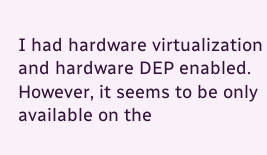I had hardware virtualization and hardware DEP enabled. However, it seems to be only available on the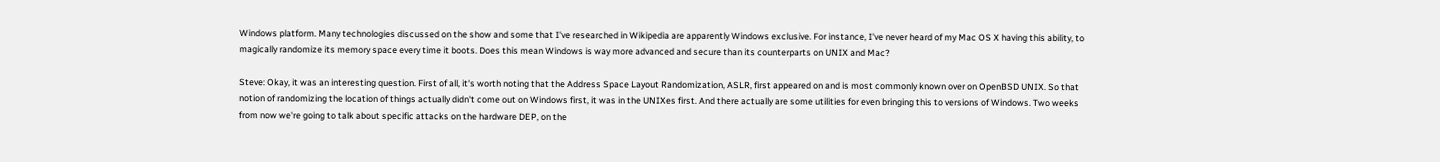Windows platform. Many technologies discussed on the show and some that I've researched in Wikipedia are apparently Windows exclusive. For instance, I've never heard of my Mac OS X having this ability, to magically randomize its memory space every time it boots. Does this mean Windows is way more advanced and secure than its counterparts on UNIX and Mac?

Steve: Okay, it was an interesting question. First of all, it's worth noting that the Address Space Layout Randomization, ASLR, first appeared on and is most commonly known over on OpenBSD UNIX. So that notion of randomizing the location of things actually didn't come out on Windows first, it was in the UNIXes first. And there actually are some utilities for even bringing this to versions of Windows. Two weeks from now we're going to talk about specific attacks on the hardware DEP, on the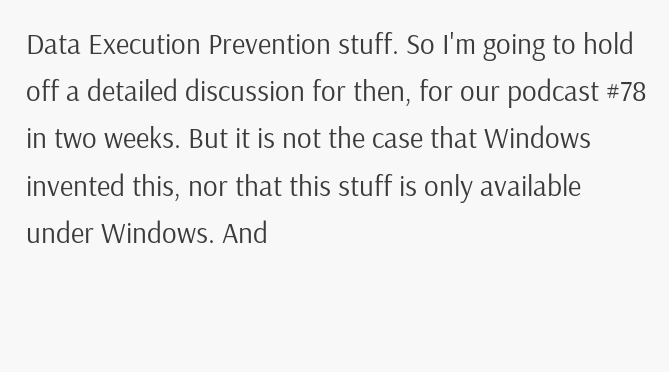Data Execution Prevention stuff. So I'm going to hold off a detailed discussion for then, for our podcast #78 in two weeks. But it is not the case that Windows invented this, nor that this stuff is only available under Windows. And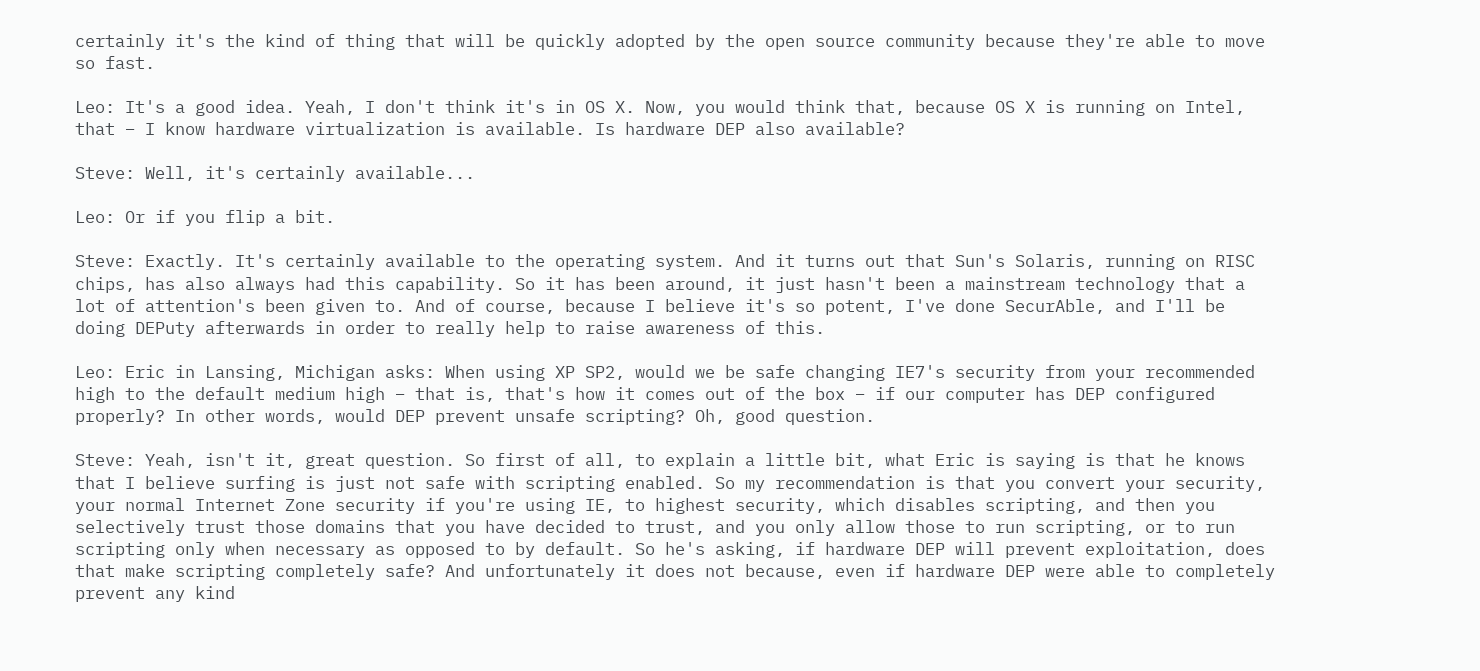certainly it's the kind of thing that will be quickly adopted by the open source community because they're able to move so fast.

Leo: It's a good idea. Yeah, I don't think it's in OS X. Now, you would think that, because OS X is running on Intel, that – I know hardware virtualization is available. Is hardware DEP also available?

Steve: Well, it's certainly available...

Leo: Or if you flip a bit.

Steve: Exactly. It's certainly available to the operating system. And it turns out that Sun's Solaris, running on RISC chips, has also always had this capability. So it has been around, it just hasn't been a mainstream technology that a lot of attention's been given to. And of course, because I believe it's so potent, I've done SecurAble, and I'll be doing DEPuty afterwards in order to really help to raise awareness of this.

Leo: Eric in Lansing, Michigan asks: When using XP SP2, would we be safe changing IE7's security from your recommended high to the default medium high – that is, that's how it comes out of the box – if our computer has DEP configured properly? In other words, would DEP prevent unsafe scripting? Oh, good question.

Steve: Yeah, isn't it, great question. So first of all, to explain a little bit, what Eric is saying is that he knows that I believe surfing is just not safe with scripting enabled. So my recommendation is that you convert your security, your normal Internet Zone security if you're using IE, to highest security, which disables scripting, and then you selectively trust those domains that you have decided to trust, and you only allow those to run scripting, or to run scripting only when necessary as opposed to by default. So he's asking, if hardware DEP will prevent exploitation, does that make scripting completely safe? And unfortunately it does not because, even if hardware DEP were able to completely prevent any kind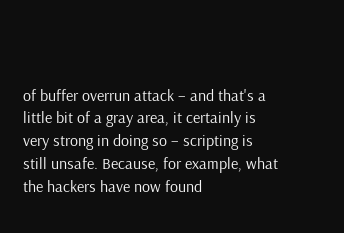of buffer overrun attack – and that's a little bit of a gray area, it certainly is very strong in doing so – scripting is still unsafe. Because, for example, what the hackers have now found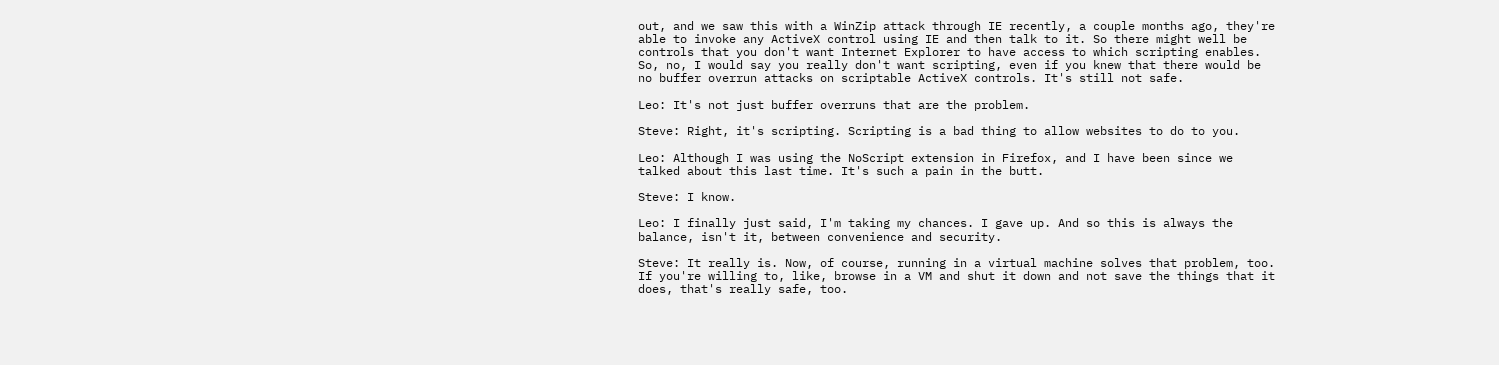out, and we saw this with a WinZip attack through IE recently, a couple months ago, they're able to invoke any ActiveX control using IE and then talk to it. So there might well be controls that you don't want Internet Explorer to have access to which scripting enables. So, no, I would say you really don't want scripting, even if you knew that there would be no buffer overrun attacks on scriptable ActiveX controls. It's still not safe.

Leo: It's not just buffer overruns that are the problem.

Steve: Right, it's scripting. Scripting is a bad thing to allow websites to do to you.

Leo: Although I was using the NoScript extension in Firefox, and I have been since we talked about this last time. It's such a pain in the butt.

Steve: I know.

Leo: I finally just said, I'm taking my chances. I gave up. And so this is always the balance, isn't it, between convenience and security.

Steve: It really is. Now, of course, running in a virtual machine solves that problem, too. If you're willing to, like, browse in a VM and shut it down and not save the things that it does, that's really safe, too.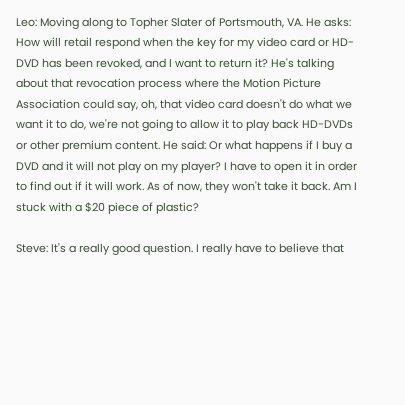Leo: Moving along to Topher Slater of Portsmouth, VA. He asks: How will retail respond when the key for my video card or HD-DVD has been revoked, and I want to return it? He's talking about that revocation process where the Motion Picture Association could say, oh, that video card doesn't do what we want it to do, we're not going to allow it to play back HD-DVDs or other premium content. He said: Or what happens if I buy a DVD and it will not play on my player? I have to open it in order to find out if it will work. As of now, they won't take it back. Am I stuck with a $20 piece of plastic?

Steve: It's a really good question. I really have to believe that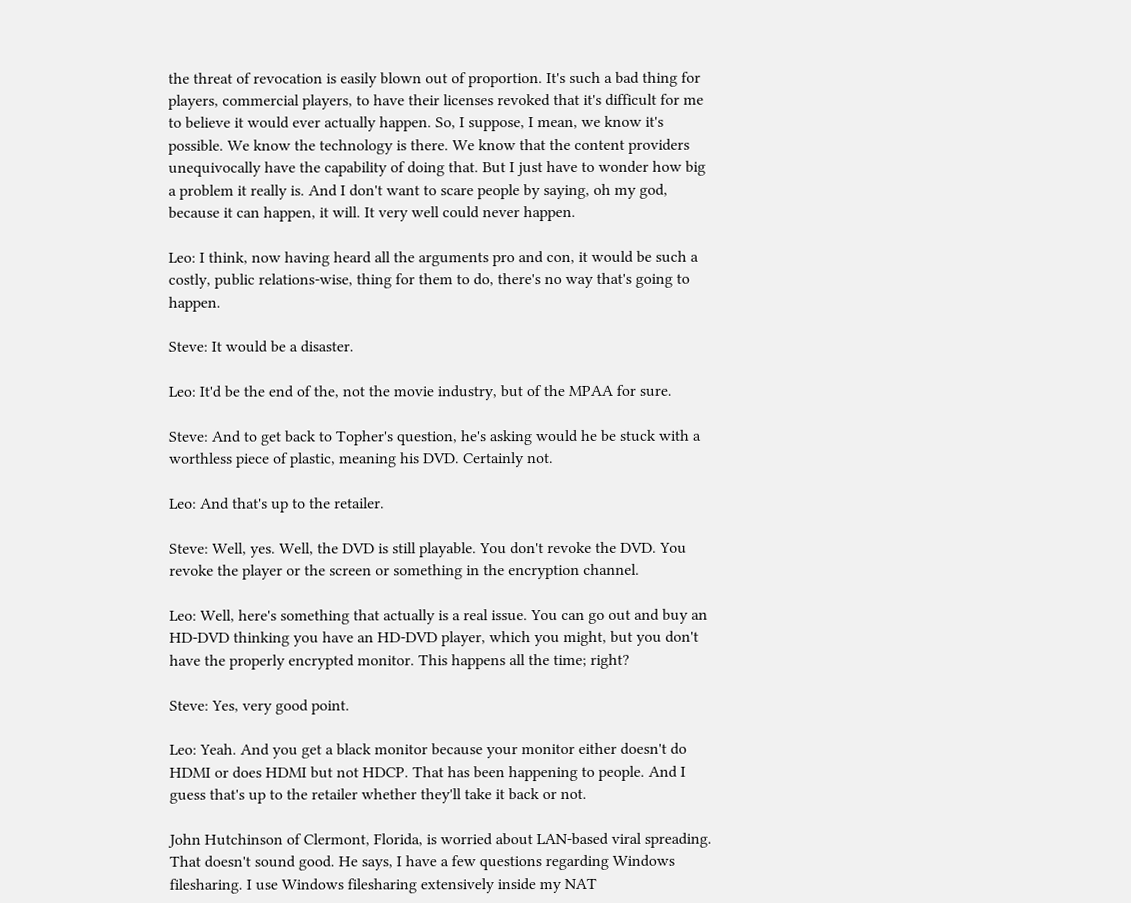the threat of revocation is easily blown out of proportion. It's such a bad thing for players, commercial players, to have their licenses revoked that it's difficult for me to believe it would ever actually happen. So, I suppose, I mean, we know it's possible. We know the technology is there. We know that the content providers unequivocally have the capability of doing that. But I just have to wonder how big a problem it really is. And I don't want to scare people by saying, oh my god, because it can happen, it will. It very well could never happen.

Leo: I think, now having heard all the arguments pro and con, it would be such a costly, public relations-wise, thing for them to do, there's no way that's going to happen.

Steve: It would be a disaster.

Leo: It'd be the end of the, not the movie industry, but of the MPAA for sure.

Steve: And to get back to Topher's question, he's asking would he be stuck with a worthless piece of plastic, meaning his DVD. Certainly not.

Leo: And that's up to the retailer.

Steve: Well, yes. Well, the DVD is still playable. You don't revoke the DVD. You revoke the player or the screen or something in the encryption channel.

Leo: Well, here's something that actually is a real issue. You can go out and buy an HD-DVD thinking you have an HD-DVD player, which you might, but you don't have the properly encrypted monitor. This happens all the time; right?

Steve: Yes, very good point.

Leo: Yeah. And you get a black monitor because your monitor either doesn't do HDMI or does HDMI but not HDCP. That has been happening to people. And I guess that's up to the retailer whether they'll take it back or not.

John Hutchinson of Clermont, Florida, is worried about LAN-based viral spreading. That doesn't sound good. He says, I have a few questions regarding Windows filesharing. I use Windows filesharing extensively inside my NAT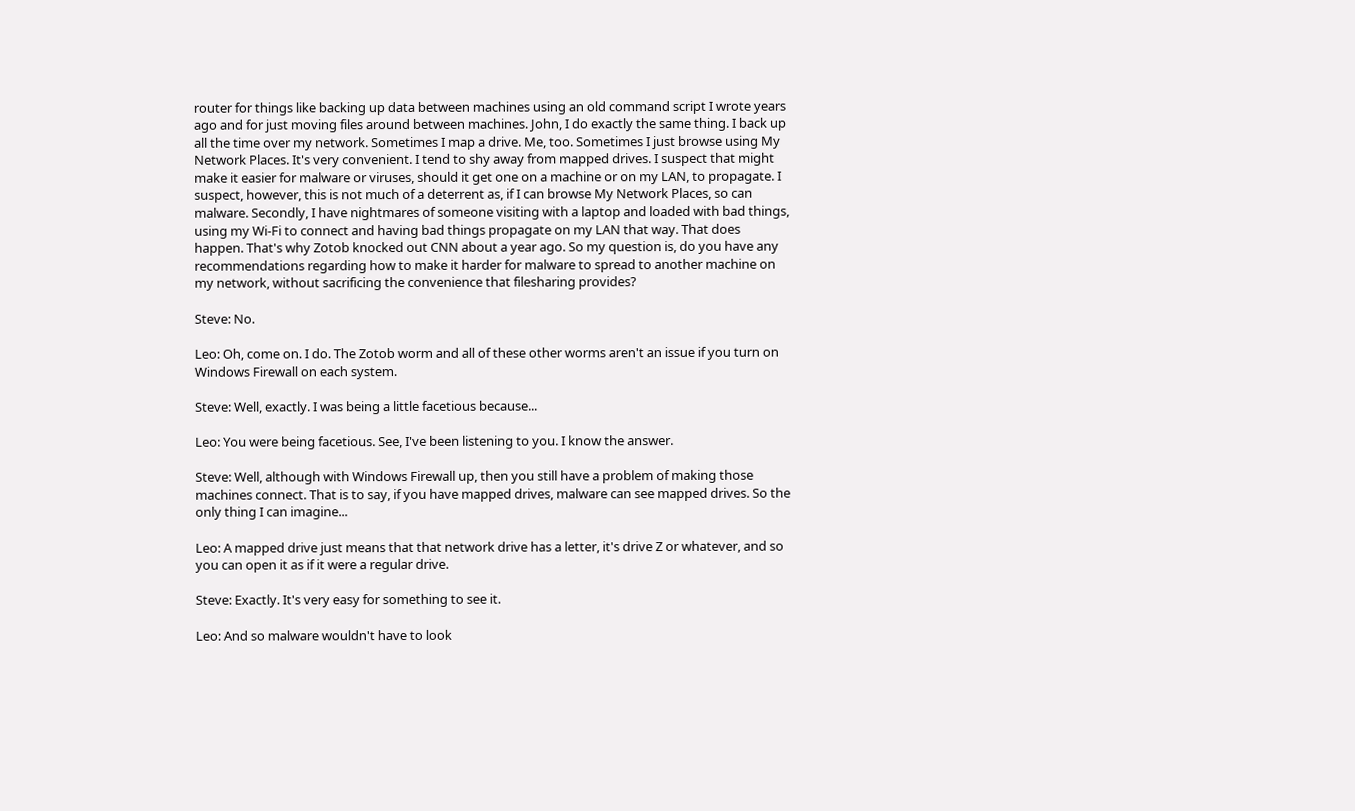router for things like backing up data between machines using an old command script I wrote years ago and for just moving files around between machines. John, I do exactly the same thing. I back up all the time over my network. Sometimes I map a drive. Me, too. Sometimes I just browse using My Network Places. It's very convenient. I tend to shy away from mapped drives. I suspect that might make it easier for malware or viruses, should it get one on a machine or on my LAN, to propagate. I suspect, however, this is not much of a deterrent as, if I can browse My Network Places, so can malware. Secondly, I have nightmares of someone visiting with a laptop and loaded with bad things, using my Wi-Fi to connect and having bad things propagate on my LAN that way. That does happen. That's why Zotob knocked out CNN about a year ago. So my question is, do you have any recommendations regarding how to make it harder for malware to spread to another machine on my network, without sacrificing the convenience that filesharing provides?

Steve: No.

Leo: Oh, come on. I do. The Zotob worm and all of these other worms aren't an issue if you turn on Windows Firewall on each system.

Steve: Well, exactly. I was being a little facetious because...

Leo: You were being facetious. See, I've been listening to you. I know the answer.

Steve: Well, although with Windows Firewall up, then you still have a problem of making those machines connect. That is to say, if you have mapped drives, malware can see mapped drives. So the only thing I can imagine...

Leo: A mapped drive just means that that network drive has a letter, it's drive Z or whatever, and so you can open it as if it were a regular drive.

Steve: Exactly. It's very easy for something to see it.

Leo: And so malware wouldn't have to look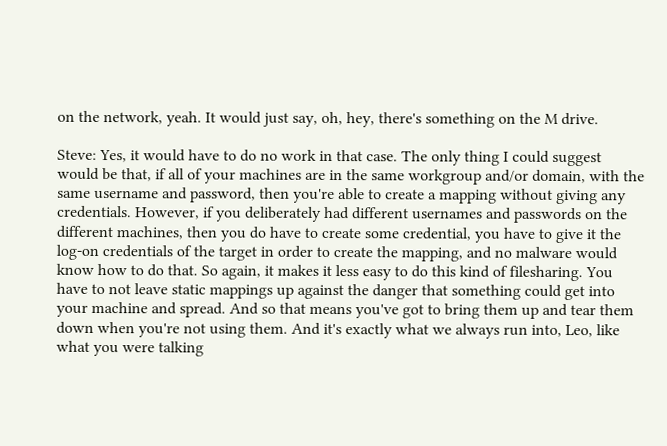on the network, yeah. It would just say, oh, hey, there's something on the M drive.

Steve: Yes, it would have to do no work in that case. The only thing I could suggest would be that, if all of your machines are in the same workgroup and/or domain, with the same username and password, then you're able to create a mapping without giving any credentials. However, if you deliberately had different usernames and passwords on the different machines, then you do have to create some credential, you have to give it the log-on credentials of the target in order to create the mapping, and no malware would know how to do that. So again, it makes it less easy to do this kind of filesharing. You have to not leave static mappings up against the danger that something could get into your machine and spread. And so that means you've got to bring them up and tear them down when you're not using them. And it's exactly what we always run into, Leo, like what you were talking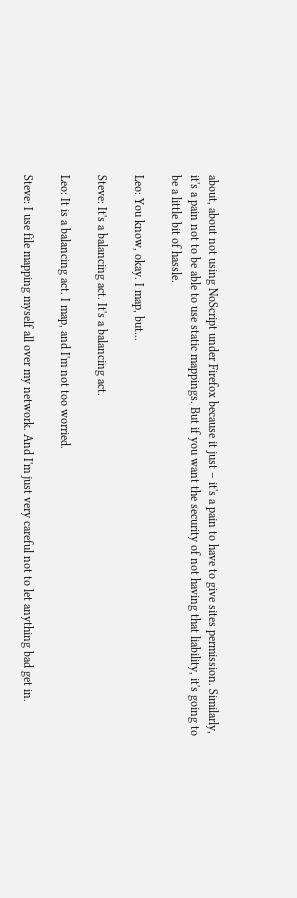about, about not using NoScript under Firefox because it just – it's a pain to have to give sites permission. Similarly, it's a pain not to be able to use static mappings. But if you want the security of not having that liability, it's going to be a little bit of hassle.

Leo: You know, okay. I map, but...

Steve: It's a balancing act. It's a balancing act.

Leo: It is a balancing act. I map, and I'm not too worried.

Steve: I use file mapping myself all over my network. And I'm just very careful not to let anything bad get in.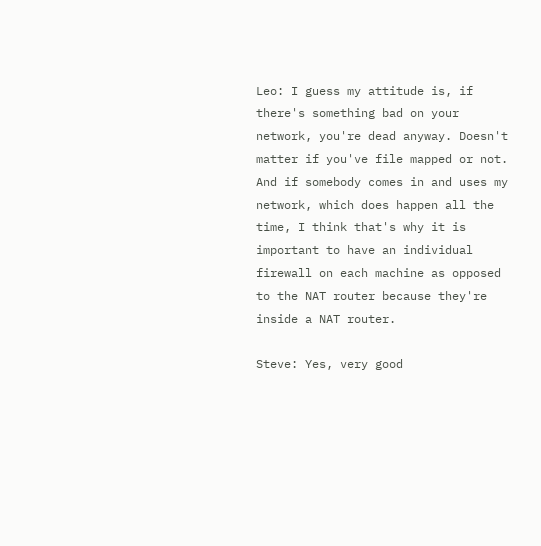Leo: I guess my attitude is, if there's something bad on your network, you're dead anyway. Doesn't matter if you've file mapped or not. And if somebody comes in and uses my network, which does happen all the time, I think that's why it is important to have an individual firewall on each machine as opposed to the NAT router because they're inside a NAT router.

Steve: Yes, very good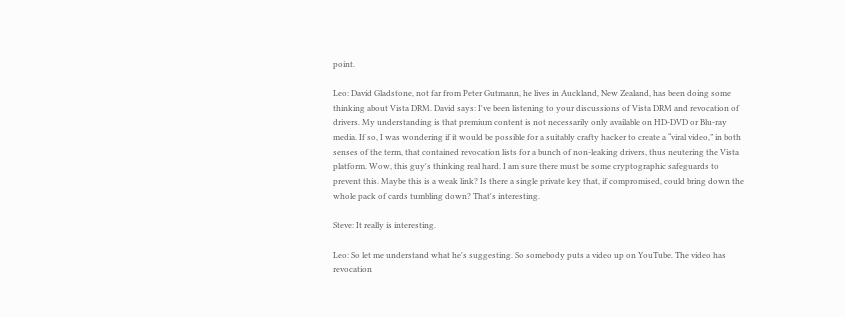point.

Leo: David Gladstone, not far from Peter Gutmann, he lives in Auckland, New Zealand, has been doing some thinking about Vista DRM. David says: I've been listening to your discussions of Vista DRM and revocation of drivers. My understanding is that premium content is not necessarily only available on HD-DVD or Blu-ray media. If so, I was wondering if it would be possible for a suitably crafty hacker to create a “viral video,” in both senses of the term, that contained revocation lists for a bunch of non-leaking drivers, thus neutering the Vista platform. Wow, this guy's thinking real hard. I am sure there must be some cryptographic safeguards to prevent this. Maybe this is a weak link? Is there a single private key that, if compromised, could bring down the whole pack of cards tumbling down? That's interesting.

Steve: It really is interesting.

Leo: So let me understand what he's suggesting. So somebody puts a video up on YouTube. The video has revocation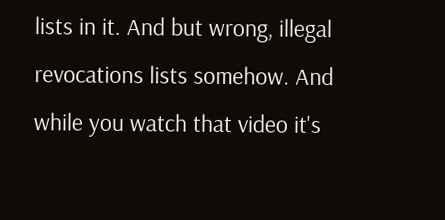lists in it. And but wrong, illegal revocations lists somehow. And while you watch that video it's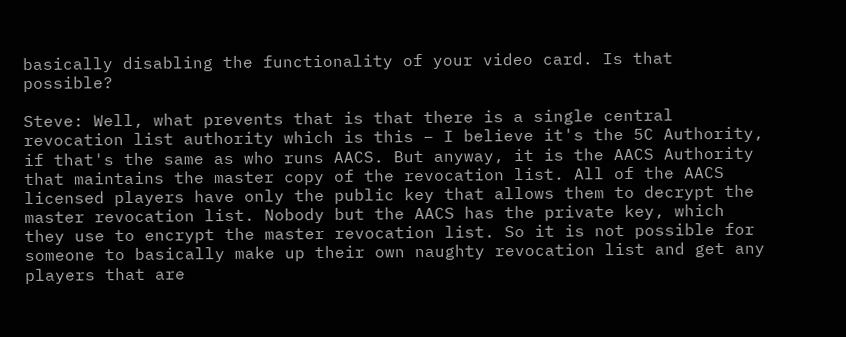basically disabling the functionality of your video card. Is that possible?

Steve: Well, what prevents that is that there is a single central revocation list authority which is this – I believe it's the 5C Authority, if that's the same as who runs AACS. But anyway, it is the AACS Authority that maintains the master copy of the revocation list. All of the AACS licensed players have only the public key that allows them to decrypt the master revocation list. Nobody but the AACS has the private key, which they use to encrypt the master revocation list. So it is not possible for someone to basically make up their own naughty revocation list and get any players that are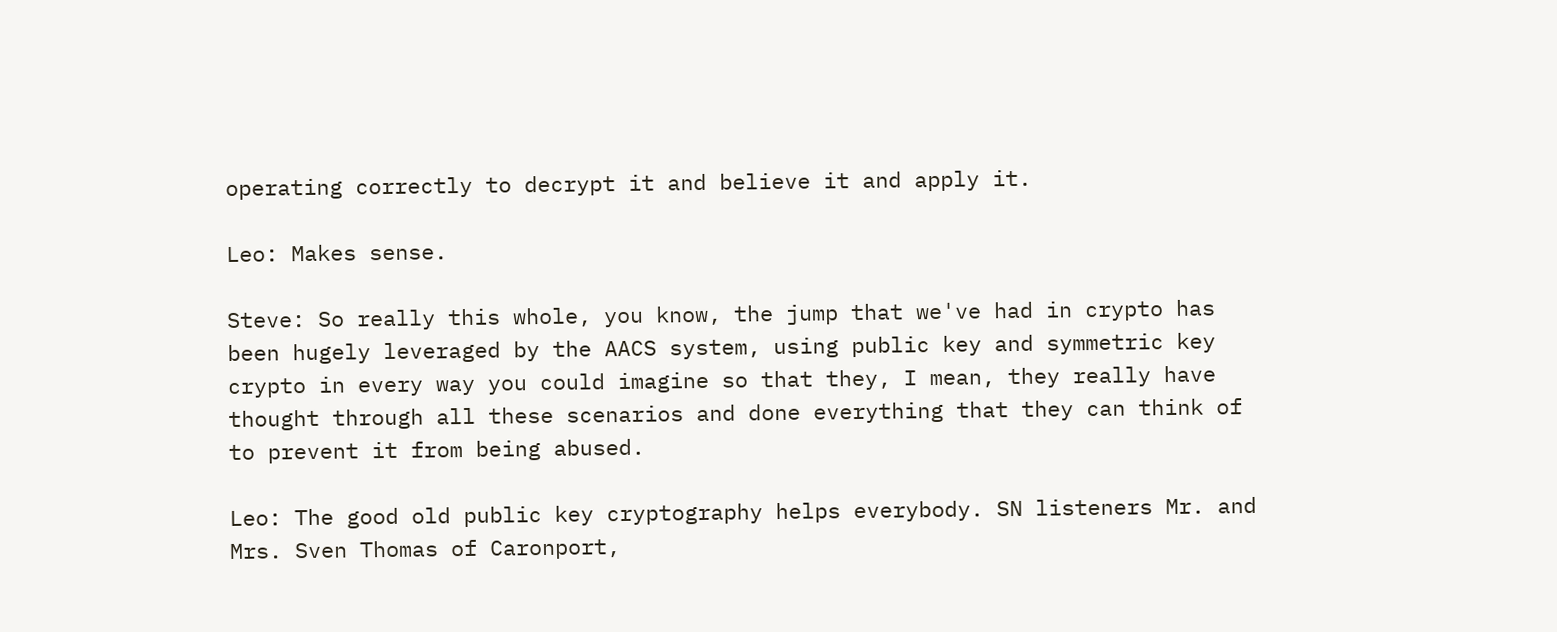operating correctly to decrypt it and believe it and apply it.

Leo: Makes sense.

Steve: So really this whole, you know, the jump that we've had in crypto has been hugely leveraged by the AACS system, using public key and symmetric key crypto in every way you could imagine so that they, I mean, they really have thought through all these scenarios and done everything that they can think of to prevent it from being abused.

Leo: The good old public key cryptography helps everybody. SN listeners Mr. and Mrs. Sven Thomas of Caronport,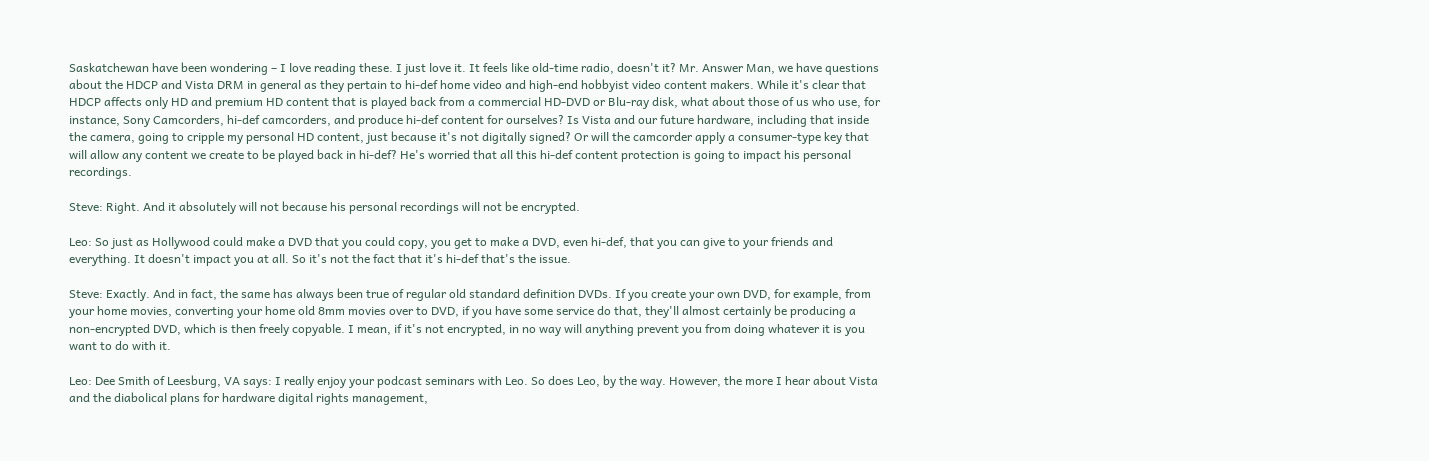Saskatchewan have been wondering – I love reading these. I just love it. It feels like old-time radio, doesn't it? Mr. Answer Man, we have questions about the HDCP and Vista DRM in general as they pertain to hi-def home video and high-end hobbyist video content makers. While it's clear that HDCP affects only HD and premium HD content that is played back from a commercial HD-DVD or Blu-ray disk, what about those of us who use, for instance, Sony Camcorders, hi-def camcorders, and produce hi-def content for ourselves? Is Vista and our future hardware, including that inside the camera, going to cripple my personal HD content, just because it's not digitally signed? Or will the camcorder apply a consumer-type key that will allow any content we create to be played back in hi-def? He's worried that all this hi-def content protection is going to impact his personal recordings.

Steve: Right. And it absolutely will not because his personal recordings will not be encrypted.

Leo: So just as Hollywood could make a DVD that you could copy, you get to make a DVD, even hi-def, that you can give to your friends and everything. It doesn't impact you at all. So it's not the fact that it's hi-def that's the issue.

Steve: Exactly. And in fact, the same has always been true of regular old standard definition DVDs. If you create your own DVD, for example, from your home movies, converting your home old 8mm movies over to DVD, if you have some service do that, they'll almost certainly be producing a non-encrypted DVD, which is then freely copyable. I mean, if it's not encrypted, in no way will anything prevent you from doing whatever it is you want to do with it.

Leo: Dee Smith of Leesburg, VA says: I really enjoy your podcast seminars with Leo. So does Leo, by the way. However, the more I hear about Vista and the diabolical plans for hardware digital rights management,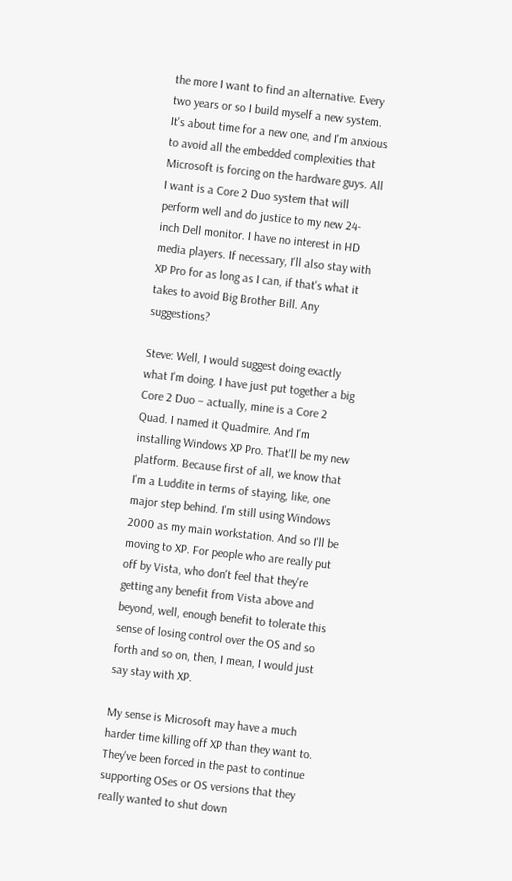the more I want to find an alternative. Every two years or so I build myself a new system. It's about time for a new one, and I'm anxious to avoid all the embedded complexities that Microsoft is forcing on the hardware guys. All I want is a Core 2 Duo system that will perform well and do justice to my new 24-inch Dell monitor. I have no interest in HD media players. If necessary, I'll also stay with XP Pro for as long as I can, if that's what it takes to avoid Big Brother Bill. Any suggestions?

Steve: Well, I would suggest doing exactly what I'm doing. I have just put together a big Core 2 Duo – actually, mine is a Core 2 Quad. I named it Quadmire. And I'm installing Windows XP Pro. That'll be my new platform. Because first of all, we know that I'm a Luddite in terms of staying, like, one major step behind. I'm still using Windows 2000 as my main workstation. And so I'll be moving to XP. For people who are really put off by Vista, who don't feel that they're getting any benefit from Vista above and beyond, well, enough benefit to tolerate this sense of losing control over the OS and so forth and so on, then, I mean, I would just say stay with XP.

My sense is Microsoft may have a much harder time killing off XP than they want to. They've been forced in the past to continue supporting OSes or OS versions that they really wanted to shut down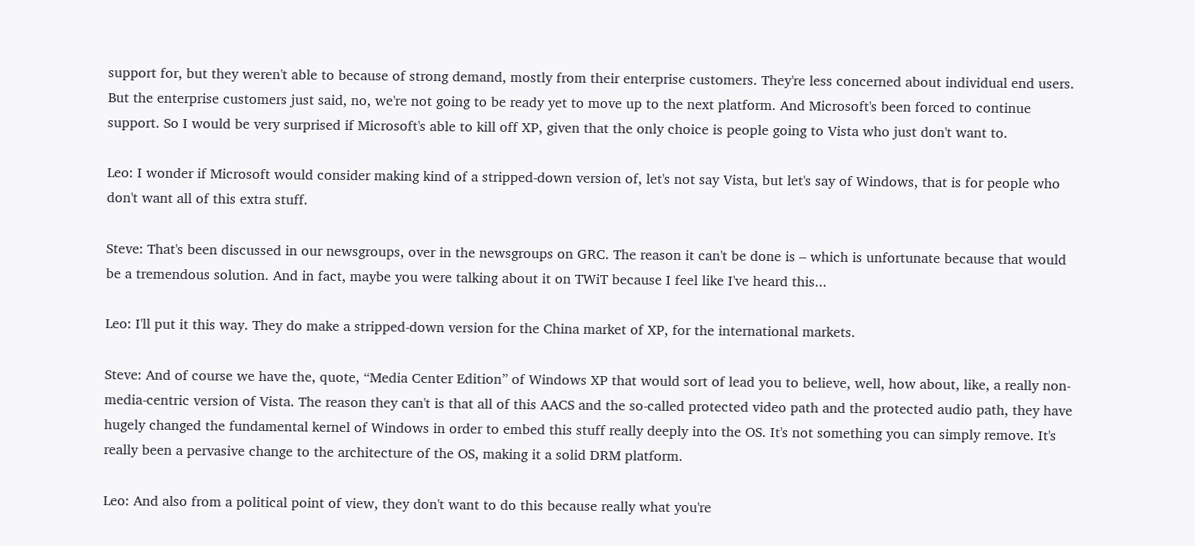support for, but they weren't able to because of strong demand, mostly from their enterprise customers. They're less concerned about individual end users. But the enterprise customers just said, no, we're not going to be ready yet to move up to the next platform. And Microsoft's been forced to continue support. So I would be very surprised if Microsoft's able to kill off XP, given that the only choice is people going to Vista who just don't want to.

Leo: I wonder if Microsoft would consider making kind of a stripped-down version of, let's not say Vista, but let's say of Windows, that is for people who don't want all of this extra stuff.

Steve: That's been discussed in our newsgroups, over in the newsgroups on GRC. The reason it can't be done is – which is unfortunate because that would be a tremendous solution. And in fact, maybe you were talking about it on TWiT because I feel like I've heard this...

Leo: I'll put it this way. They do make a stripped-down version for the China market of XP, for the international markets.

Steve: And of course we have the, quote, “Media Center Edition” of Windows XP that would sort of lead you to believe, well, how about, like, a really non-media-centric version of Vista. The reason they can't is that all of this AACS and the so-called protected video path and the protected audio path, they have hugely changed the fundamental kernel of Windows in order to embed this stuff really deeply into the OS. It's not something you can simply remove. It's really been a pervasive change to the architecture of the OS, making it a solid DRM platform.

Leo: And also from a political point of view, they don't want to do this because really what you're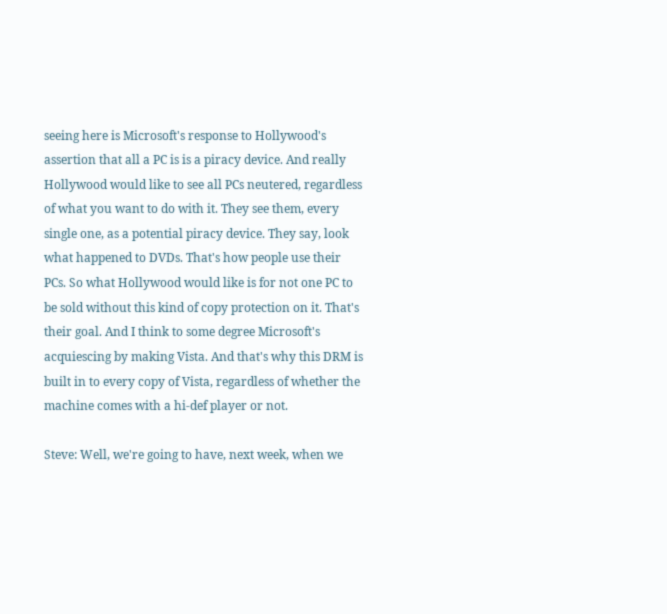seeing here is Microsoft's response to Hollywood's assertion that all a PC is is a piracy device. And really Hollywood would like to see all PCs neutered, regardless of what you want to do with it. They see them, every single one, as a potential piracy device. They say, look what happened to DVDs. That's how people use their PCs. So what Hollywood would like is for not one PC to be sold without this kind of copy protection on it. That's their goal. And I think to some degree Microsoft's acquiescing by making Vista. And that's why this DRM is built in to every copy of Vista, regardless of whether the machine comes with a hi-def player or not.

Steve: Well, we're going to have, next week, when we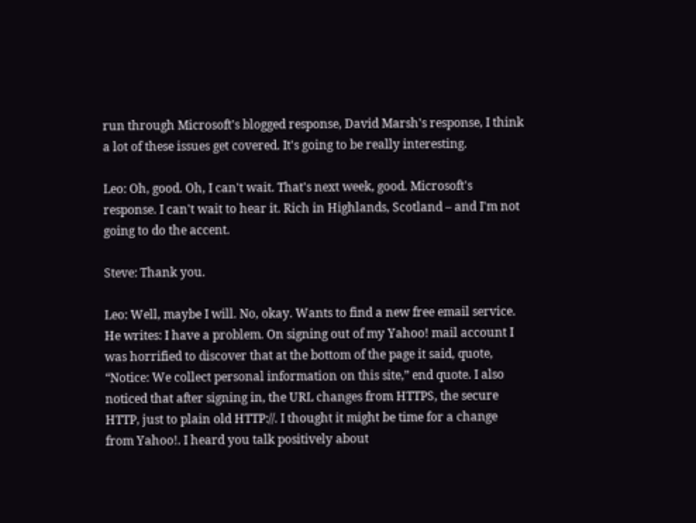run through Microsoft's blogged response, David Marsh's response, I think a lot of these issues get covered. It's going to be really interesting.

Leo: Oh, good. Oh, I can't wait. That's next week, good. Microsoft's response. I can't wait to hear it. Rich in Highlands, Scotland – and I'm not going to do the accent.

Steve: Thank you.

Leo: Well, maybe I will. No, okay. Wants to find a new free email service. He writes: I have a problem. On signing out of my Yahoo! mail account I was horrified to discover that at the bottom of the page it said, quote, “Notice: We collect personal information on this site,” end quote. I also noticed that after signing in, the URL changes from HTTPS, the secure HTTP, just to plain old HTTP://. I thought it might be time for a change from Yahoo!. I heard you talk positively about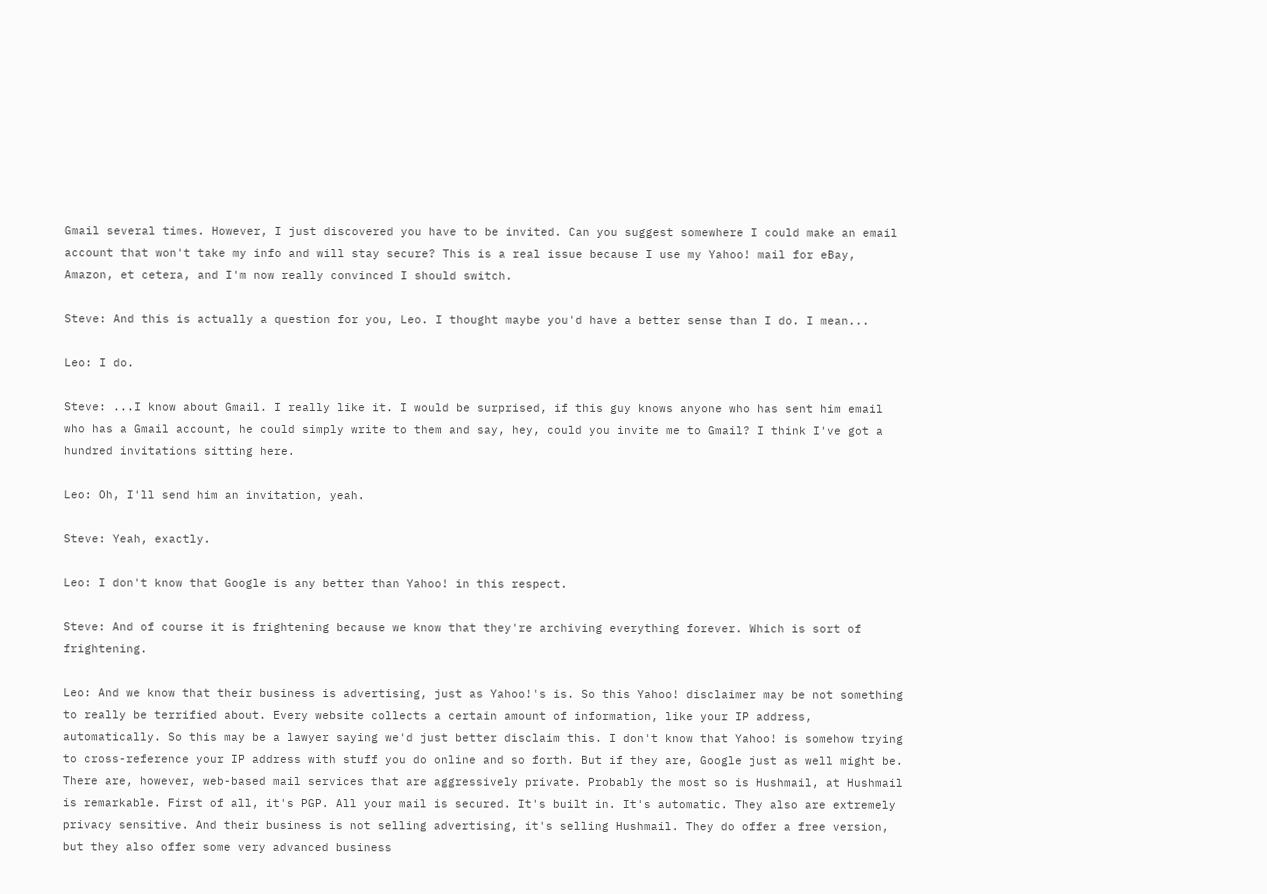Gmail several times. However, I just discovered you have to be invited. Can you suggest somewhere I could make an email account that won't take my info and will stay secure? This is a real issue because I use my Yahoo! mail for eBay, Amazon, et cetera, and I'm now really convinced I should switch.

Steve: And this is actually a question for you, Leo. I thought maybe you'd have a better sense than I do. I mean...

Leo: I do.

Steve: ...I know about Gmail. I really like it. I would be surprised, if this guy knows anyone who has sent him email who has a Gmail account, he could simply write to them and say, hey, could you invite me to Gmail? I think I've got a hundred invitations sitting here.

Leo: Oh, I'll send him an invitation, yeah.

Steve: Yeah, exactly.

Leo: I don't know that Google is any better than Yahoo! in this respect.

Steve: And of course it is frightening because we know that they're archiving everything forever. Which is sort of frightening.

Leo: And we know that their business is advertising, just as Yahoo!'s is. So this Yahoo! disclaimer may be not something to really be terrified about. Every website collects a certain amount of information, like your IP address, automatically. So this may be a lawyer saying we'd just better disclaim this. I don't know that Yahoo! is somehow trying to cross-reference your IP address with stuff you do online and so forth. But if they are, Google just as well might be. There are, however, web-based mail services that are aggressively private. Probably the most so is Hushmail, at Hushmail is remarkable. First of all, it's PGP. All your mail is secured. It's built in. It's automatic. They also are extremely privacy sensitive. And their business is not selling advertising, it's selling Hushmail. They do offer a free version, but they also offer some very advanced business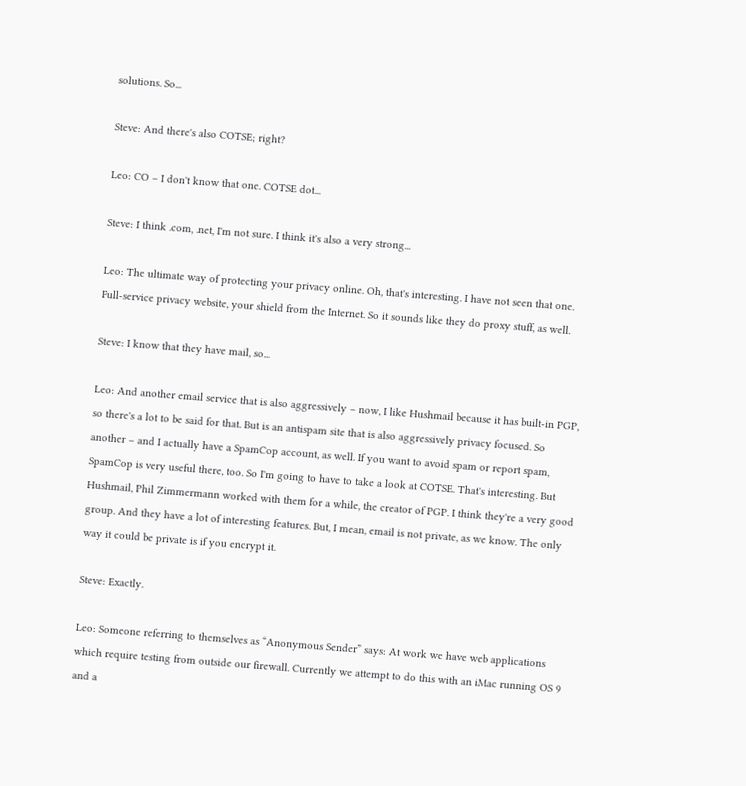solutions. So...

Steve: And there's also COTSE; right?

Leo: CO – I don't know that one. COTSE dot...

Steve: I think .com, .net, I'm not sure. I think it's also a very strong...

Leo: The ultimate way of protecting your privacy online. Oh, that's interesting. I have not seen that one. Full-service privacy website, your shield from the Internet. So it sounds like they do proxy stuff, as well.

Steve: I know that they have mail, so...

Leo: And another email service that is also aggressively – now, I like Hushmail because it has built-in PGP, so there's a lot to be said for that. But is an antispam site that is also aggressively privacy focused. So another – and I actually have a SpamCop account, as well. If you want to avoid spam or report spam, SpamCop is very useful there, too. So I'm going to have to take a look at COTSE. That's interesting. But Hushmail, Phil Zimmermann worked with them for a while, the creator of PGP. I think they're a very good group. And they have a lot of interesting features. But, I mean, email is not private, as we know. The only way it could be private is if you encrypt it.

Steve: Exactly.

Leo: Someone referring to themselves as “Anonymous Sender” says: At work we have web applications which require testing from outside our firewall. Currently we attempt to do this with an iMac running OS 9 and a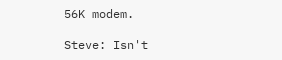56K modem.

Steve: Isn't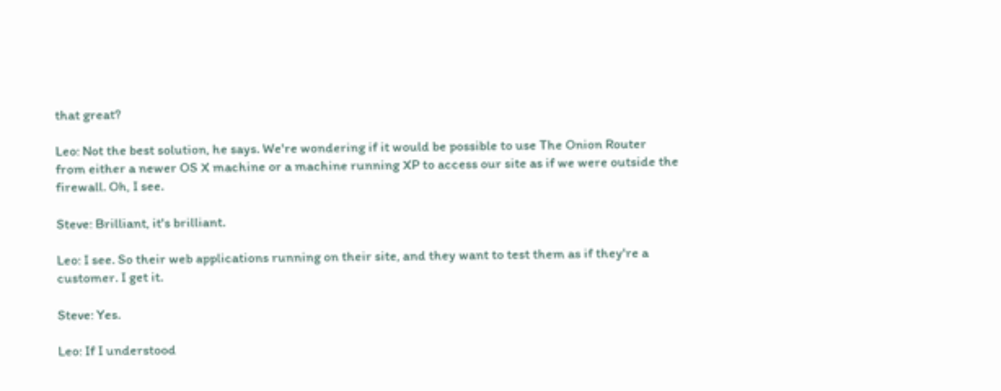that great?

Leo: Not the best solution, he says. We're wondering if it would be possible to use The Onion Router from either a newer OS X machine or a machine running XP to access our site as if we were outside the firewall. Oh, I see.

Steve: Brilliant, it's brilliant.

Leo: I see. So their web applications running on their site, and they want to test them as if they're a customer. I get it.

Steve: Yes.

Leo: If I understood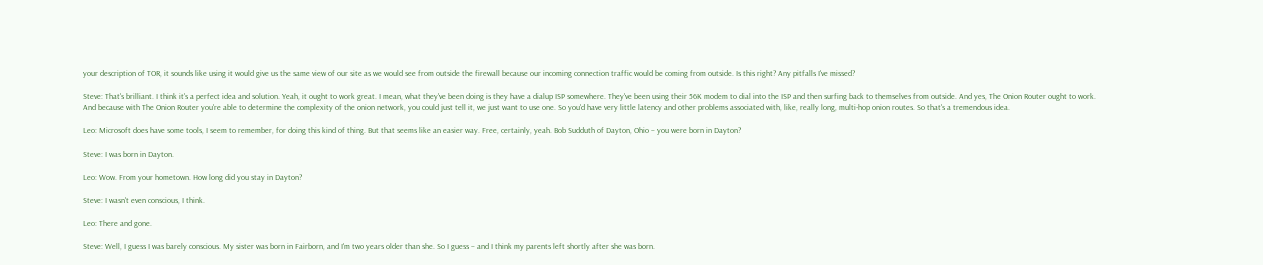your description of TOR, it sounds like using it would give us the same view of our site as we would see from outside the firewall because our incoming connection traffic would be coming from outside. Is this right? Any pitfalls I've missed?

Steve: That's brilliant. I think it's a perfect idea and solution. Yeah, it ought to work great. I mean, what they've been doing is they have a dialup ISP somewhere. They've been using their 56K modem to dial into the ISP and then surfing back to themselves from outside. And yes, The Onion Router ought to work. And because with The Onion Router you're able to determine the complexity of the onion network, you could just tell it, we just want to use one. So you'd have very little latency and other problems associated with, like, really long, multi-hop onion routes. So that's a tremendous idea.

Leo: Microsoft does have some tools, I seem to remember, for doing this kind of thing. But that seems like an easier way. Free, certainly, yeah. Bob Sudduth of Dayton, Ohio – you were born in Dayton?

Steve: I was born in Dayton.

Leo: Wow. From your hometown. How long did you stay in Dayton?

Steve: I wasn't even conscious, I think.

Leo: There and gone.

Steve: Well, I guess I was barely conscious. My sister was born in Fairborn, and I'm two years older than she. So I guess – and I think my parents left shortly after she was born.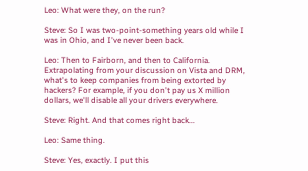Leo: What were they, on the run?

Steve: So I was two-point-something years old while I was in Ohio, and I've never been back.

Leo: Then to Fairborn, and then to California. Extrapolating from your discussion on Vista and DRM, what's to keep companies from being extorted by hackers? For example, if you don't pay us X million dollars, we'll disable all your drivers everywhere.

Steve: Right. And that comes right back...

Leo: Same thing.

Steve: Yes, exactly. I put this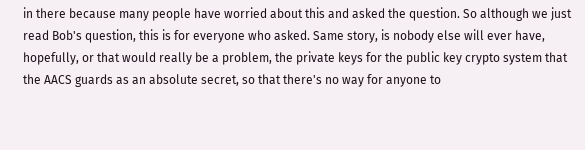in there because many people have worried about this and asked the question. So although we just read Bob's question, this is for everyone who asked. Same story, is nobody else will ever have, hopefully, or that would really be a problem, the private keys for the public key crypto system that the AACS guards as an absolute secret, so that there's no way for anyone to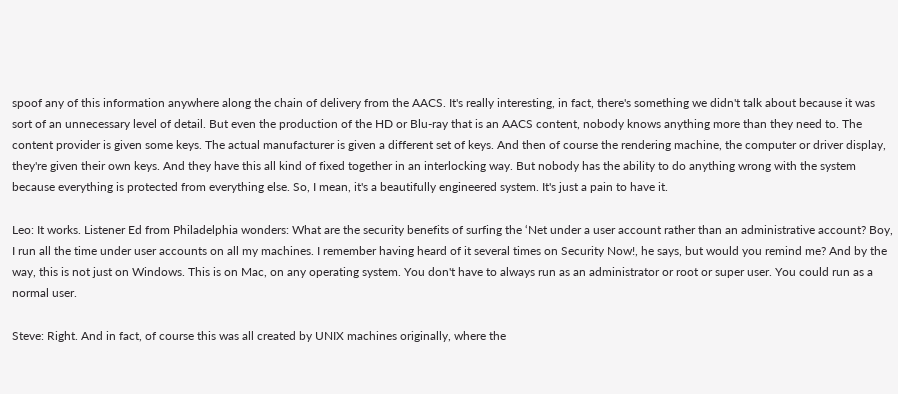spoof any of this information anywhere along the chain of delivery from the AACS. It's really interesting, in fact, there's something we didn't talk about because it was sort of an unnecessary level of detail. But even the production of the HD or Blu-ray that is an AACS content, nobody knows anything more than they need to. The content provider is given some keys. The actual manufacturer is given a different set of keys. And then of course the rendering machine, the computer or driver display, they're given their own keys. And they have this all kind of fixed together in an interlocking way. But nobody has the ability to do anything wrong with the system because everything is protected from everything else. So, I mean, it's a beautifully engineered system. It's just a pain to have it.

Leo: It works. Listener Ed from Philadelphia wonders: What are the security benefits of surfing the ‘Net under a user account rather than an administrative account? Boy, I run all the time under user accounts on all my machines. I remember having heard of it several times on Security Now!, he says, but would you remind me? And by the way, this is not just on Windows. This is on Mac, on any operating system. You don't have to always run as an administrator or root or super user. You could run as a normal user.

Steve: Right. And in fact, of course this was all created by UNIX machines originally, where the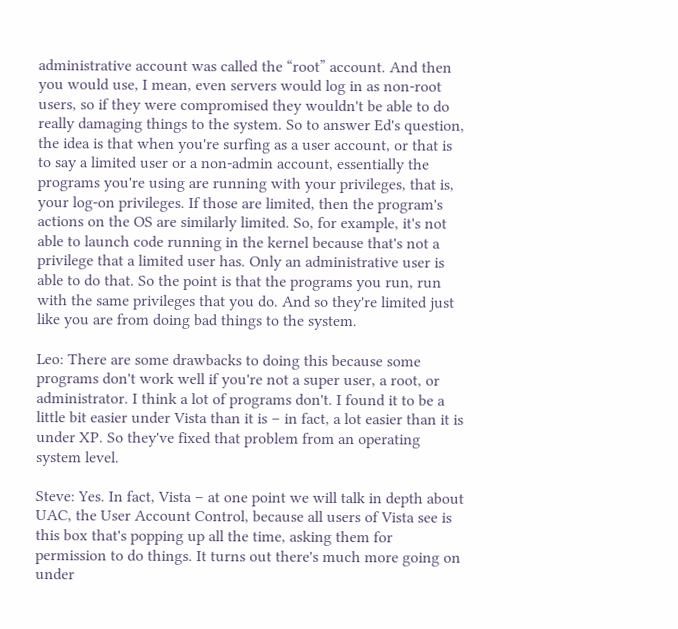administrative account was called the “root” account. And then you would use, I mean, even servers would log in as non-root users, so if they were compromised they wouldn't be able to do really damaging things to the system. So to answer Ed's question, the idea is that when you're surfing as a user account, or that is to say a limited user or a non-admin account, essentially the programs you're using are running with your privileges, that is, your log-on privileges. If those are limited, then the program's actions on the OS are similarly limited. So, for example, it's not able to launch code running in the kernel because that's not a privilege that a limited user has. Only an administrative user is able to do that. So the point is that the programs you run, run with the same privileges that you do. And so they're limited just like you are from doing bad things to the system.

Leo: There are some drawbacks to doing this because some programs don't work well if you're not a super user, a root, or administrator. I think a lot of programs don't. I found it to be a little bit easier under Vista than it is – in fact, a lot easier than it is under XP. So they've fixed that problem from an operating system level.

Steve: Yes. In fact, Vista – at one point we will talk in depth about UAC, the User Account Control, because all users of Vista see is this box that's popping up all the time, asking them for permission to do things. It turns out there's much more going on under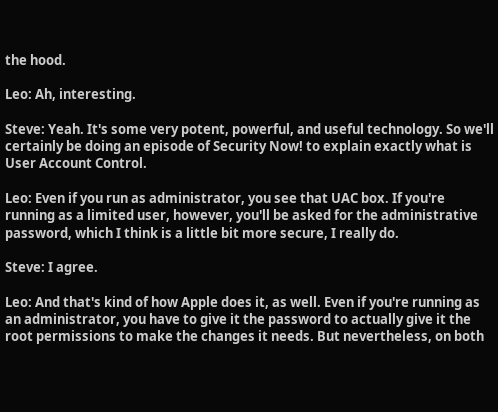the hood.

Leo: Ah, interesting.

Steve: Yeah. It's some very potent, powerful, and useful technology. So we'll certainly be doing an episode of Security Now! to explain exactly what is User Account Control.

Leo: Even if you run as administrator, you see that UAC box. If you're running as a limited user, however, you'll be asked for the administrative password, which I think is a little bit more secure, I really do.

Steve: I agree.

Leo: And that's kind of how Apple does it, as well. Even if you're running as an administrator, you have to give it the password to actually give it the root permissions to make the changes it needs. But nevertheless, on both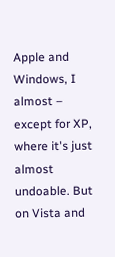Apple and Windows, I almost – except for XP, where it's just almost undoable. But on Vista and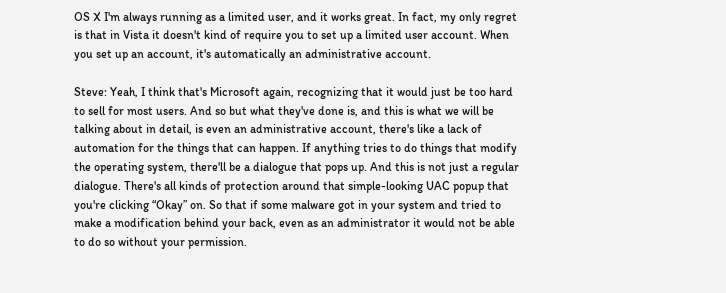OS X I'm always running as a limited user, and it works great. In fact, my only regret is that in Vista it doesn't kind of require you to set up a limited user account. When you set up an account, it's automatically an administrative account.

Steve: Yeah, I think that's Microsoft again, recognizing that it would just be too hard to sell for most users. And so but what they've done is, and this is what we will be talking about in detail, is even an administrative account, there's like a lack of automation for the things that can happen. If anything tries to do things that modify the operating system, there'll be a dialogue that pops up. And this is not just a regular dialogue. There's all kinds of protection around that simple-looking UAC popup that you're clicking “Okay” on. So that if some malware got in your system and tried to make a modification behind your back, even as an administrator it would not be able to do so without your permission.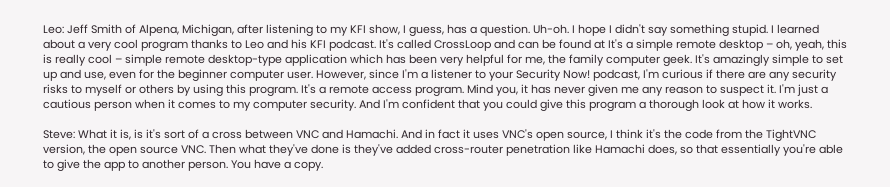Leo: Jeff Smith of Alpena, Michigan, after listening to my KFI show, I guess, has a question. Uh-oh. I hope I didn't say something stupid. I learned about a very cool program thanks to Leo and his KFI podcast. It's called CrossLoop and can be found at It's a simple remote desktop – oh, yeah, this is really cool – simple remote desktop-type application which has been very helpful for me, the family computer geek. It's amazingly simple to set up and use, even for the beginner computer user. However, since I'm a listener to your Security Now! podcast, I'm curious if there are any security risks to myself or others by using this program. It's a remote access program. Mind you, it has never given me any reason to suspect it. I'm just a cautious person when it comes to my computer security. And I'm confident that you could give this program a thorough look at how it works.

Steve: What it is, is it's sort of a cross between VNC and Hamachi. And in fact it uses VNC's open source, I think it's the code from the TightVNC version, the open source VNC. Then what they've done is they've added cross-router penetration like Hamachi does, so that essentially you're able to give the app to another person. You have a copy.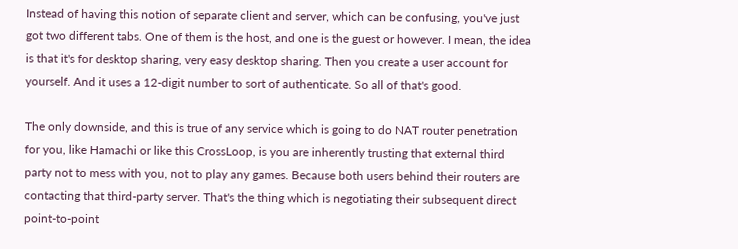Instead of having this notion of separate client and server, which can be confusing, you've just got two different tabs. One of them is the host, and one is the guest or however. I mean, the idea is that it's for desktop sharing, very easy desktop sharing. Then you create a user account for yourself. And it uses a 12-digit number to sort of authenticate. So all of that's good.

The only downside, and this is true of any service which is going to do NAT router penetration for you, like Hamachi or like this CrossLoop, is you are inherently trusting that external third party not to mess with you, not to play any games. Because both users behind their routers are contacting that third-party server. That's the thing which is negotiating their subsequent direct point-to-point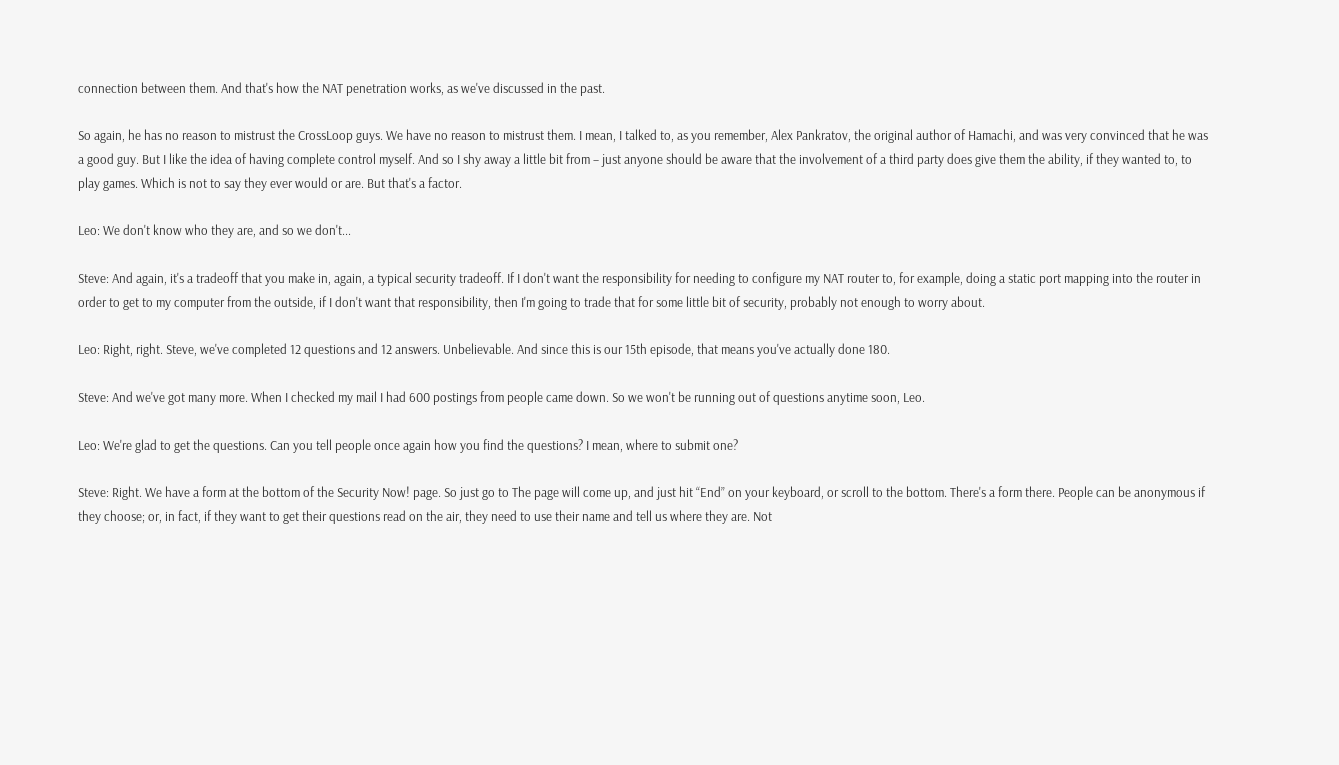connection between them. And that's how the NAT penetration works, as we've discussed in the past.

So again, he has no reason to mistrust the CrossLoop guys. We have no reason to mistrust them. I mean, I talked to, as you remember, Alex Pankratov, the original author of Hamachi, and was very convinced that he was a good guy. But I like the idea of having complete control myself. And so I shy away a little bit from – just anyone should be aware that the involvement of a third party does give them the ability, if they wanted to, to play games. Which is not to say they ever would or are. But that's a factor.

Leo: We don't know who they are, and so we don't...

Steve: And again, it's a tradeoff that you make in, again, a typical security tradeoff. If I don't want the responsibility for needing to configure my NAT router to, for example, doing a static port mapping into the router in order to get to my computer from the outside, if I don't want that responsibility, then I'm going to trade that for some little bit of security, probably not enough to worry about.

Leo: Right, right. Steve, we've completed 12 questions and 12 answers. Unbelievable. And since this is our 15th episode, that means you've actually done 180.

Steve: And we've got many more. When I checked my mail I had 600 postings from people came down. So we won't be running out of questions anytime soon, Leo.

Leo: We're glad to get the questions. Can you tell people once again how you find the questions? I mean, where to submit one?

Steve: Right. We have a form at the bottom of the Security Now! page. So just go to The page will come up, and just hit “End” on your keyboard, or scroll to the bottom. There's a form there. People can be anonymous if they choose; or, in fact, if they want to get their questions read on the air, they need to use their name and tell us where they are. Not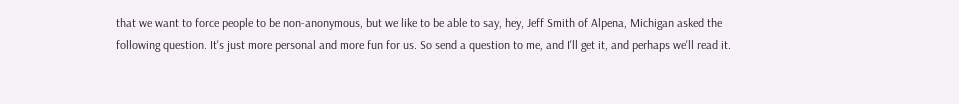that we want to force people to be non-anonymous, but we like to be able to say, hey, Jeff Smith of Alpena, Michigan asked the following question. It's just more personal and more fun for us. So send a question to me, and I'll get it, and perhaps we'll read it.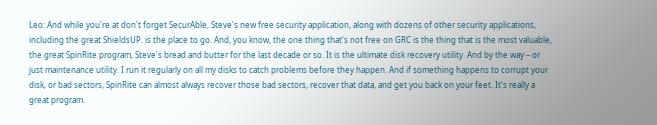Leo: And while you're at don't forget SecurAble, Steve's new free security application, along with dozens of other security applications, including the great ShieldsUP. is the place to go. And, you know, the one thing that's not free on GRC is the thing that is the most valuable, the great SpinRite program, Steve's bread and butter for the last decade or so. It is the ultimate disk recovery utility. And by the way – or just maintenance utility. I run it regularly on all my disks to catch problems before they happen. And if something happens to corrupt your disk, or bad sectors, SpinRite can almost always recover those bad sectors, recover that data, and get you back on your feet. It's really a great program.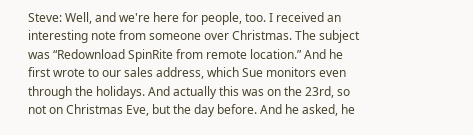Steve: Well, and we're here for people, too. I received an interesting note from someone over Christmas. The subject was “Redownload SpinRite from remote location.” And he first wrote to our sales address, which Sue monitors even through the holidays. And actually this was on the 23rd, so not on Christmas Eve, but the day before. And he asked, he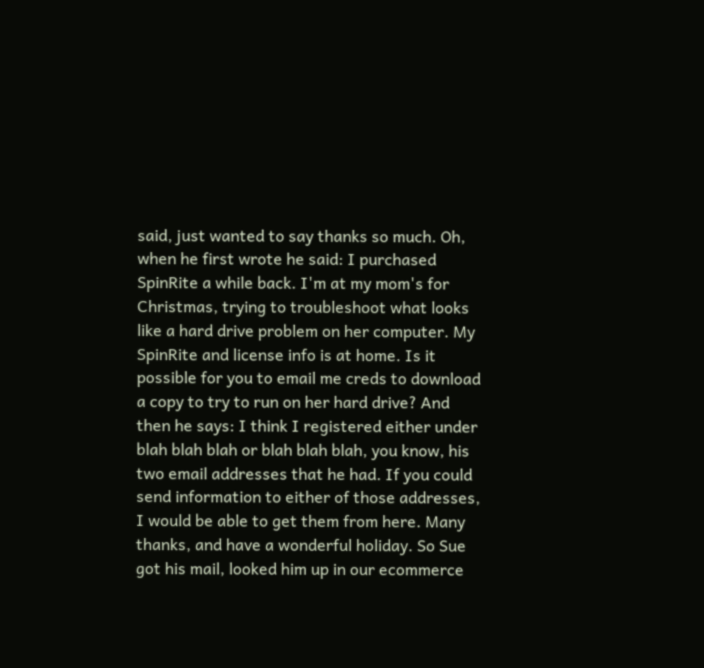said, just wanted to say thanks so much. Oh, when he first wrote he said: I purchased SpinRite a while back. I'm at my mom's for Christmas, trying to troubleshoot what looks like a hard drive problem on her computer. My SpinRite and license info is at home. Is it possible for you to email me creds to download a copy to try to run on her hard drive? And then he says: I think I registered either under blah blah blah or blah blah blah, you know, his two email addresses that he had. If you could send information to either of those addresses, I would be able to get them from here. Many thanks, and have a wonderful holiday. So Sue got his mail, looked him up in our ecommerce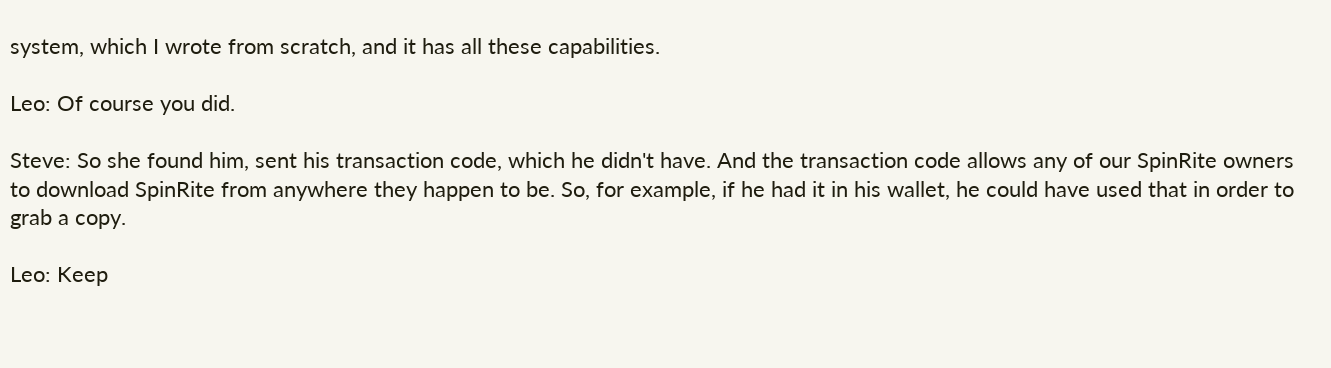system, which I wrote from scratch, and it has all these capabilities.

Leo: Of course you did.

Steve: So she found him, sent his transaction code, which he didn't have. And the transaction code allows any of our SpinRite owners to download SpinRite from anywhere they happen to be. So, for example, if he had it in his wallet, he could have used that in order to grab a copy.

Leo: Keep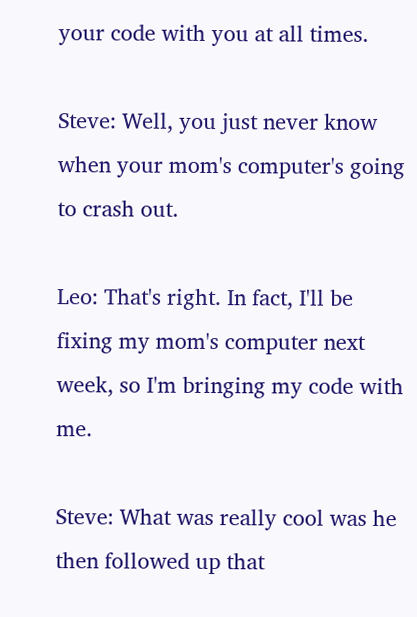your code with you at all times.

Steve: Well, you just never know when your mom's computer's going to crash out.

Leo: That's right. In fact, I'll be fixing my mom's computer next week, so I'm bringing my code with me.

Steve: What was really cool was he then followed up that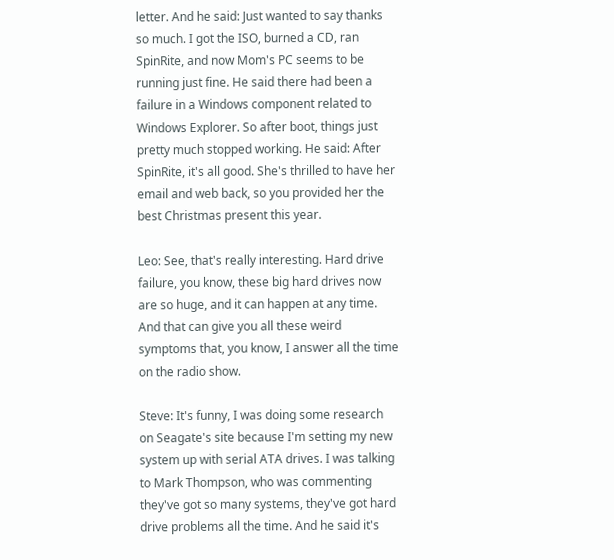letter. And he said: Just wanted to say thanks so much. I got the ISO, burned a CD, ran SpinRite, and now Mom's PC seems to be running just fine. He said there had been a failure in a Windows component related to Windows Explorer. So after boot, things just pretty much stopped working. He said: After SpinRite, it's all good. She's thrilled to have her email and web back, so you provided her the best Christmas present this year.

Leo: See, that's really interesting. Hard drive failure, you know, these big hard drives now are so huge, and it can happen at any time. And that can give you all these weird symptoms that, you know, I answer all the time on the radio show.

Steve: It's funny, I was doing some research on Seagate's site because I'm setting my new system up with serial ATA drives. I was talking to Mark Thompson, who was commenting they've got so many systems, they've got hard drive problems all the time. And he said it's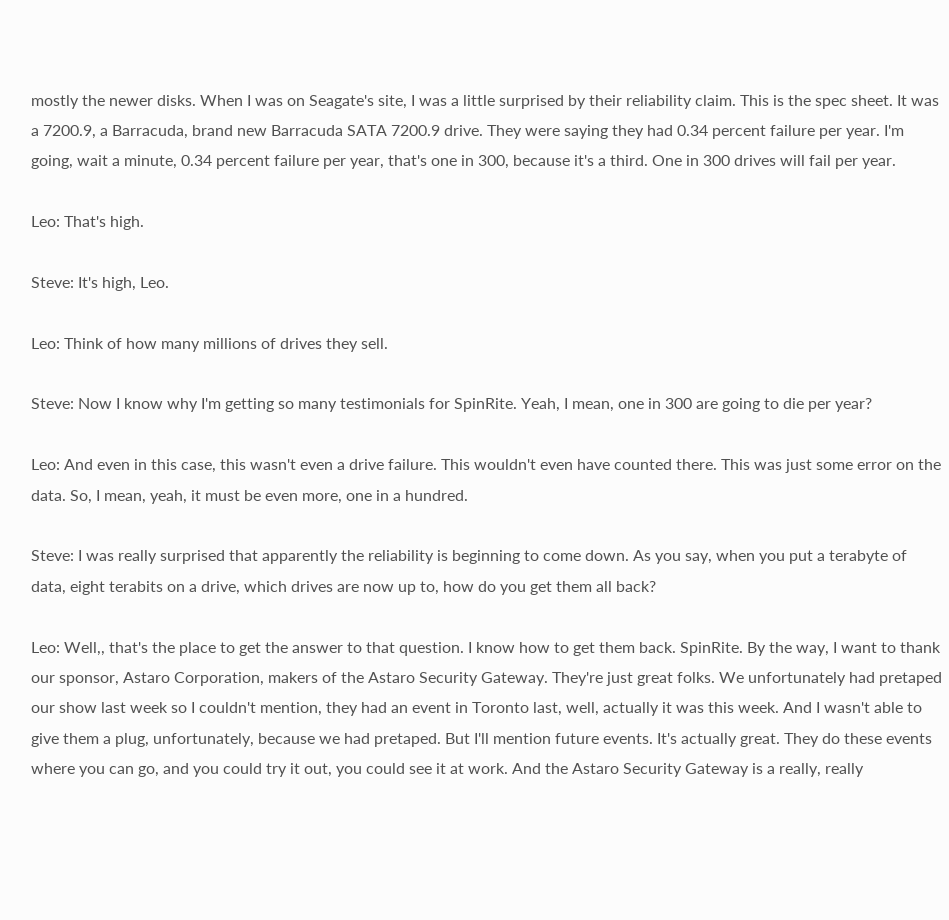mostly the newer disks. When I was on Seagate's site, I was a little surprised by their reliability claim. This is the spec sheet. It was a 7200.9, a Barracuda, brand new Barracuda SATA 7200.9 drive. They were saying they had 0.34 percent failure per year. I'm going, wait a minute, 0.34 percent failure per year, that's one in 300, because it's a third. One in 300 drives will fail per year.

Leo: That's high.

Steve: It's high, Leo.

Leo: Think of how many millions of drives they sell.

Steve: Now I know why I'm getting so many testimonials for SpinRite. Yeah, I mean, one in 300 are going to die per year?

Leo: And even in this case, this wasn't even a drive failure. This wouldn't even have counted there. This was just some error on the data. So, I mean, yeah, it must be even more, one in a hundred.

Steve: I was really surprised that apparently the reliability is beginning to come down. As you say, when you put a terabyte of data, eight terabits on a drive, which drives are now up to, how do you get them all back?

Leo: Well,, that's the place to get the answer to that question. I know how to get them back. SpinRite. By the way, I want to thank our sponsor, Astaro Corporation, makers of the Astaro Security Gateway. They're just great folks. We unfortunately had pretaped our show last week so I couldn't mention, they had an event in Toronto last, well, actually it was this week. And I wasn't able to give them a plug, unfortunately, because we had pretaped. But I'll mention future events. It's actually great. They do these events where you can go, and you could try it out, you could see it at work. And the Astaro Security Gateway is a really, really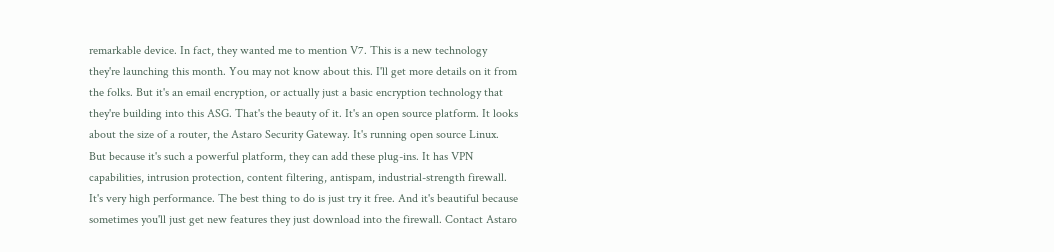remarkable device. In fact, they wanted me to mention V7. This is a new technology they're launching this month. You may not know about this. I'll get more details on it from the folks. But it's an email encryption, or actually just a basic encryption technology that they're building into this ASG. That's the beauty of it. It's an open source platform. It looks about the size of a router, the Astaro Security Gateway. It's running open source Linux. But because it's such a powerful platform, they can add these plug-ins. It has VPN capabilities, intrusion protection, content filtering, antispam, industrial-strength firewall. It's very high performance. The best thing to do is just try it free. And it's beautiful because sometimes you'll just get new features they just download into the firewall. Contact Astaro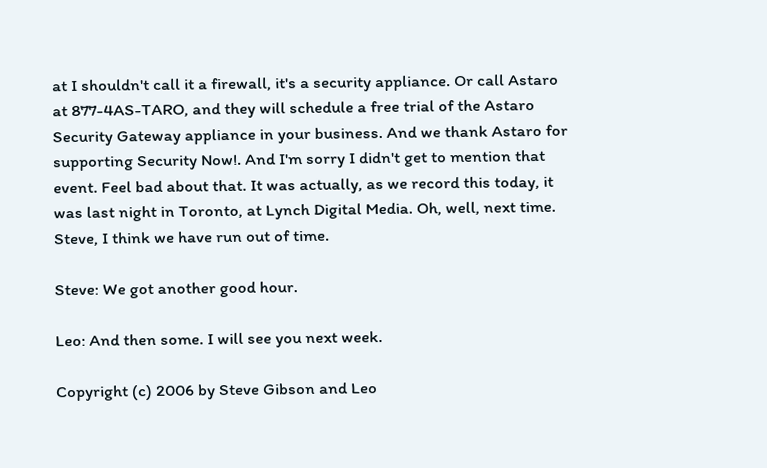at I shouldn't call it a firewall, it's a security appliance. Or call Astaro at 877-4AS-TARO, and they will schedule a free trial of the Astaro Security Gateway appliance in your business. And we thank Astaro for supporting Security Now!. And I'm sorry I didn't get to mention that event. Feel bad about that. It was actually, as we record this today, it was last night in Toronto, at Lynch Digital Media. Oh, well, next time. Steve, I think we have run out of time.

Steve: We got another good hour.

Leo: And then some. I will see you next week.

Copyright (c) 2006 by Steve Gibson and Leo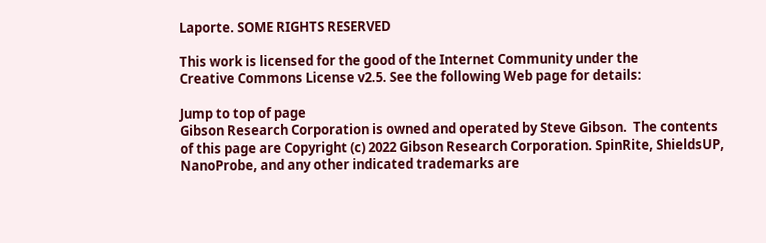Laporte. SOME RIGHTS RESERVED

This work is licensed for the good of the Internet Community under the
Creative Commons License v2.5. See the following Web page for details:

Jump to top of page
Gibson Research Corporation is owned and operated by Steve Gibson.  The contents
of this page are Copyright (c) 2022 Gibson Research Corporation. SpinRite, ShieldsUP,
NanoProbe, and any other indicated trademarks are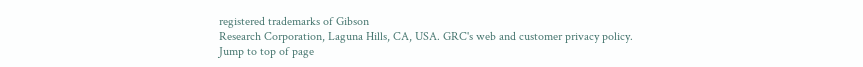registered trademarks of Gibson
Research Corporation, Laguna Hills, CA, USA. GRC's web and customer privacy policy.
Jump to top of page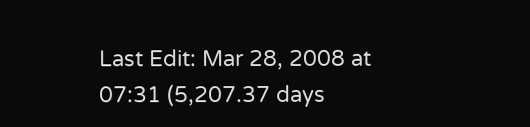Last Edit: Mar 28, 2008 at 07:31 (5,207.37 days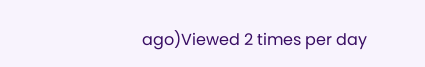ago)Viewed 2 times per day